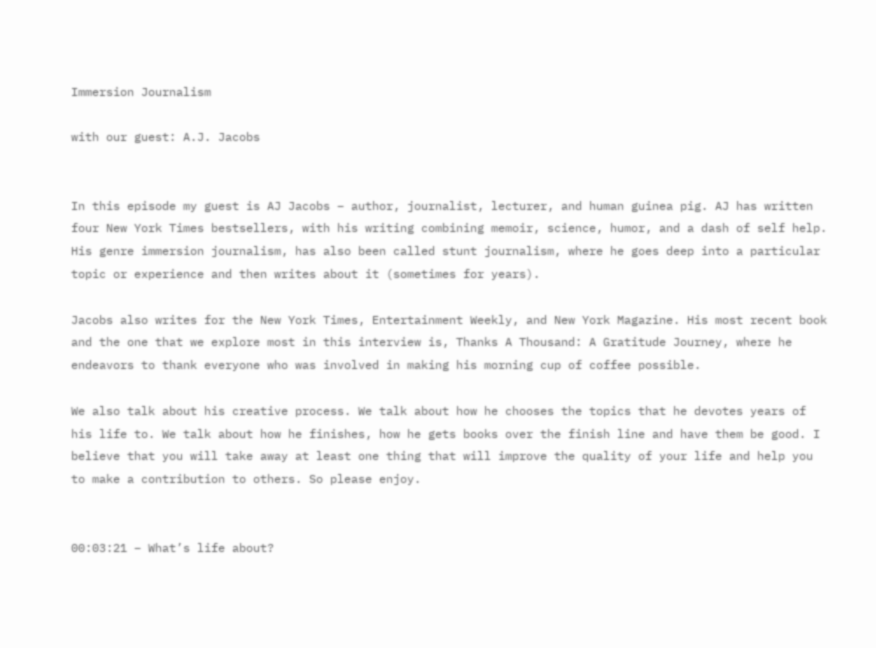Immersion Journalism

with our guest: A.J. Jacobs


In this episode my guest is AJ Jacobs – author, journalist, lecturer, and human guinea pig. AJ has written four New York Times bestsellers, with his writing combining memoir, science, humor, and a dash of self help. His genre immersion journalism, has also been called stunt journalism, where he goes deep into a particular topic or experience and then writes about it (sometimes for years).

Jacobs also writes for the New York Times, Entertainment Weekly, and New York Magazine. His most recent book and the one that we explore most in this interview is, Thanks A Thousand: A Gratitude Journey, where he endeavors to thank everyone who was involved in making his morning cup of coffee possible.

We also talk about his creative process. We talk about how he chooses the topics that he devotes years of his life to. We talk about how he finishes, how he gets books over the finish line and have them be good. I believe that you will take away at least one thing that will improve the quality of your life and help you to make a contribution to others. So please enjoy.


00:03:21 – What’s life about?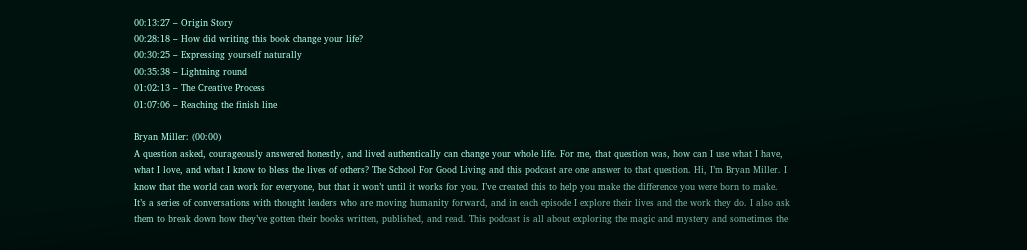00:13:27 – Origin Story
00:28:18 – How did writing this book change your life?
00:30:25 – Expressing yourself naturally
00:35:38 – Lightning round
01:02:13 – The Creative Process
01:07:06 – Reaching the finish line

Bryan Miller: (00:00)
A question asked, courageously answered honestly, and lived authentically can change your whole life. For me, that question was, how can I use what I have, what I love, and what I know to bless the lives of others? The School For Good Living and this podcast are one answer to that question. Hi, I’m Bryan Miller. I know that the world can work for everyone, but that it won’t until it works for you. I’ve created this to help you make the difference you were born to make. It’s a series of conversations with thought leaders who are moving humanity forward, and in each episode I explore their lives and the work they do. I also ask them to break down how they’ve gotten their books written, published, and read. This podcast is all about exploring the magic and mystery and sometimes the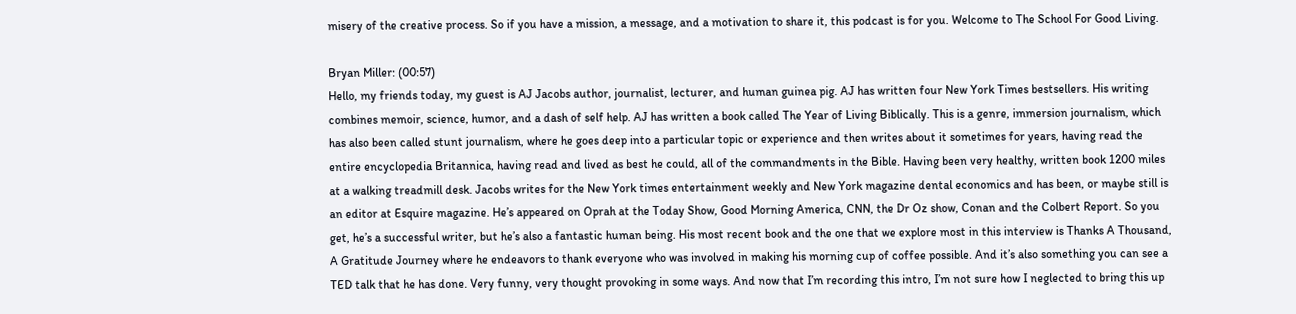misery of the creative process. So if you have a mission, a message, and a motivation to share it, this podcast is for you. Welcome to The School For Good Living.

Bryan Miller: (00:57)
Hello, my friends today, my guest is AJ Jacobs author, journalist, lecturer, and human guinea pig. AJ has written four New York Times bestsellers. His writing combines memoir, science, humor, and a dash of self help. AJ has written a book called The Year of Living Biblically. This is a genre, immersion journalism, which has also been called stunt journalism, where he goes deep into a particular topic or experience and then writes about it sometimes for years, having read the entire encyclopedia Britannica, having read and lived as best he could, all of the commandments in the Bible. Having been very healthy, written book 1200 miles at a walking treadmill desk. Jacobs writes for the New York times entertainment weekly and New York magazine dental economics and has been, or maybe still is an editor at Esquire magazine. He’s appeared on Oprah at the Today Show, Good Morning America, CNN, the Dr Oz show, Conan and the Colbert Report. So you get, he’s a successful writer, but he’s also a fantastic human being. His most recent book and the one that we explore most in this interview is Thanks A Thousand, A Gratitude Journey where he endeavors to thank everyone who was involved in making his morning cup of coffee possible. And it’s also something you can see a TED talk that he has done. Very funny, very thought provoking in some ways. And now that I’m recording this intro, I’m not sure how I neglected to bring this up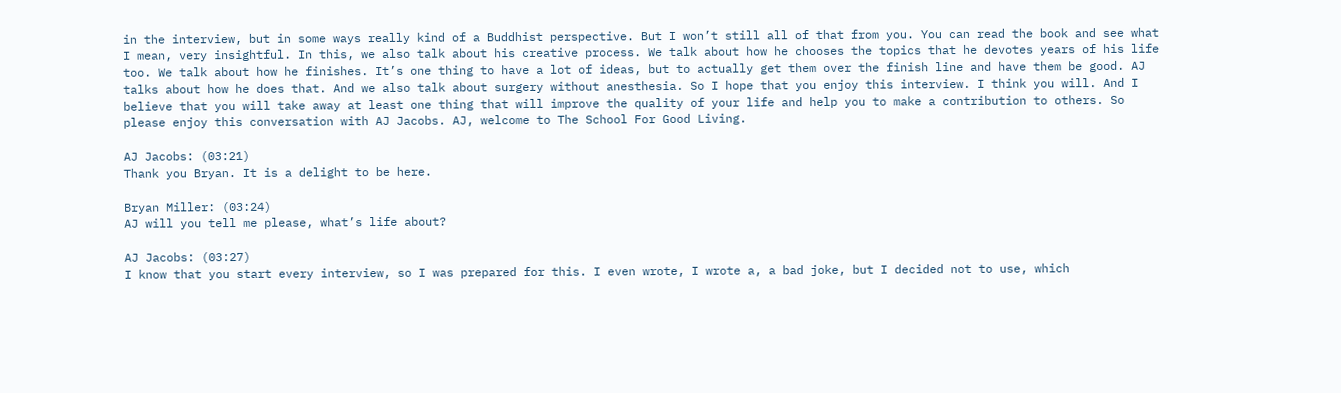in the interview, but in some ways really kind of a Buddhist perspective. But I won’t still all of that from you. You can read the book and see what I mean, very insightful. In this, we also talk about his creative process. We talk about how he chooses the topics that he devotes years of his life too. We talk about how he finishes. It’s one thing to have a lot of ideas, but to actually get them over the finish line and have them be good. AJ talks about how he does that. And we also talk about surgery without anesthesia. So I hope that you enjoy this interview. I think you will. And I believe that you will take away at least one thing that will improve the quality of your life and help you to make a contribution to others. So please enjoy this conversation with AJ Jacobs. AJ, welcome to The School For Good Living.

AJ Jacobs: (03:21)
Thank you Bryan. It is a delight to be here.

Bryan Miller: (03:24)
AJ will you tell me please, what’s life about?

AJ Jacobs: (03:27)
I know that you start every interview, so I was prepared for this. I even wrote, I wrote a, a bad joke, but I decided not to use, which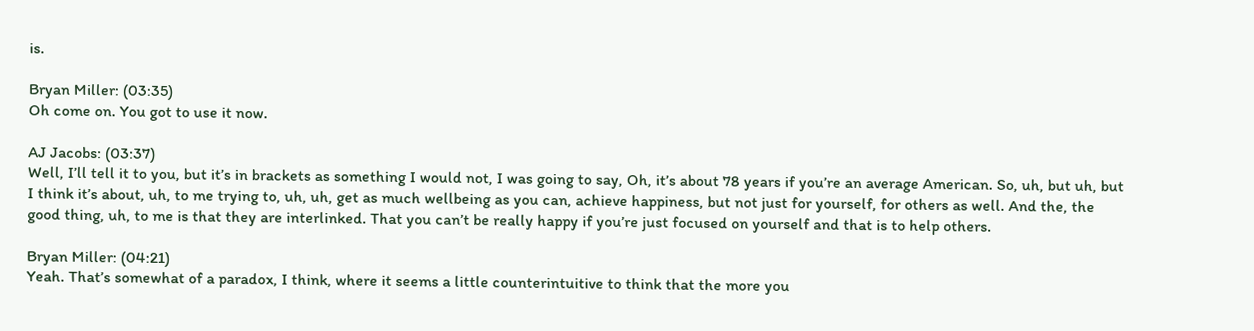is.

Bryan Miller: (03:35)
Oh come on. You got to use it now.

AJ Jacobs: (03:37)
Well, I’ll tell it to you, but it’s in brackets as something I would not, I was going to say, Oh, it’s about 78 years if you’re an average American. So, uh, but uh, but I think it’s about, uh, to me trying to, uh, uh, get as much wellbeing as you can, achieve happiness, but not just for yourself, for others as well. And the, the good thing, uh, to me is that they are interlinked. That you can’t be really happy if you’re just focused on yourself and that is to help others.

Bryan Miller: (04:21)
Yeah. That’s somewhat of a paradox, I think, where it seems a little counterintuitive to think that the more you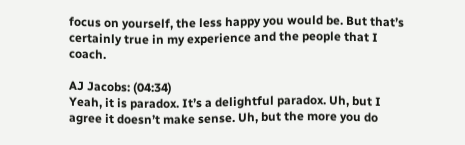focus on yourself, the less happy you would be. But that’s certainly true in my experience and the people that I coach.

AJ Jacobs: (04:34)
Yeah, it is paradox. It’s a delightful paradox. Uh, but I agree it doesn’t make sense. Uh, but the more you do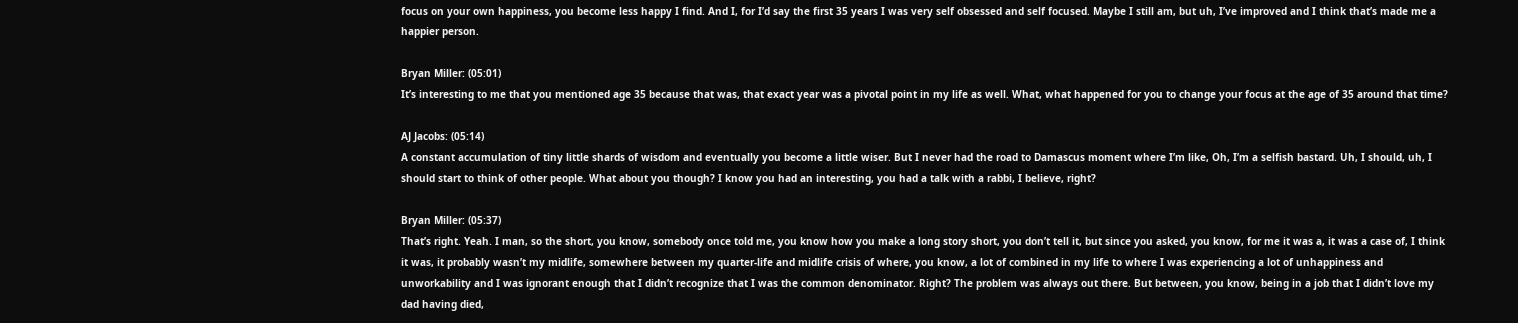focus on your own happiness, you become less happy I find. And I, for I’d say the first 35 years I was very self obsessed and self focused. Maybe I still am, but uh, I’ve improved and I think that’s made me a happier person.

Bryan Miller: (05:01)
It’s interesting to me that you mentioned age 35 because that was, that exact year was a pivotal point in my life as well. What, what happened for you to change your focus at the age of 35 around that time?

AJ Jacobs: (05:14)
A constant accumulation of tiny little shards of wisdom and eventually you become a little wiser. But I never had the road to Damascus moment where I’m like, Oh, I’m a selfish bastard. Uh, I should, uh, I should start to think of other people. What about you though? I know you had an interesting, you had a talk with a rabbi, I believe, right?

Bryan Miller: (05:37)
That’s right. Yeah. I man, so the short, you know, somebody once told me, you know how you make a long story short, you don’t tell it, but since you asked, you know, for me it was a, it was a case of, I think it was, it probably wasn’t my midlife, somewhere between my quarter-life and midlife crisis of where, you know, a lot of combined in my life to where I was experiencing a lot of unhappiness and unworkability and I was ignorant enough that I didn’t recognize that I was the common denominator. Right? The problem was always out there. But between, you know, being in a job that I didn’t love my dad having died,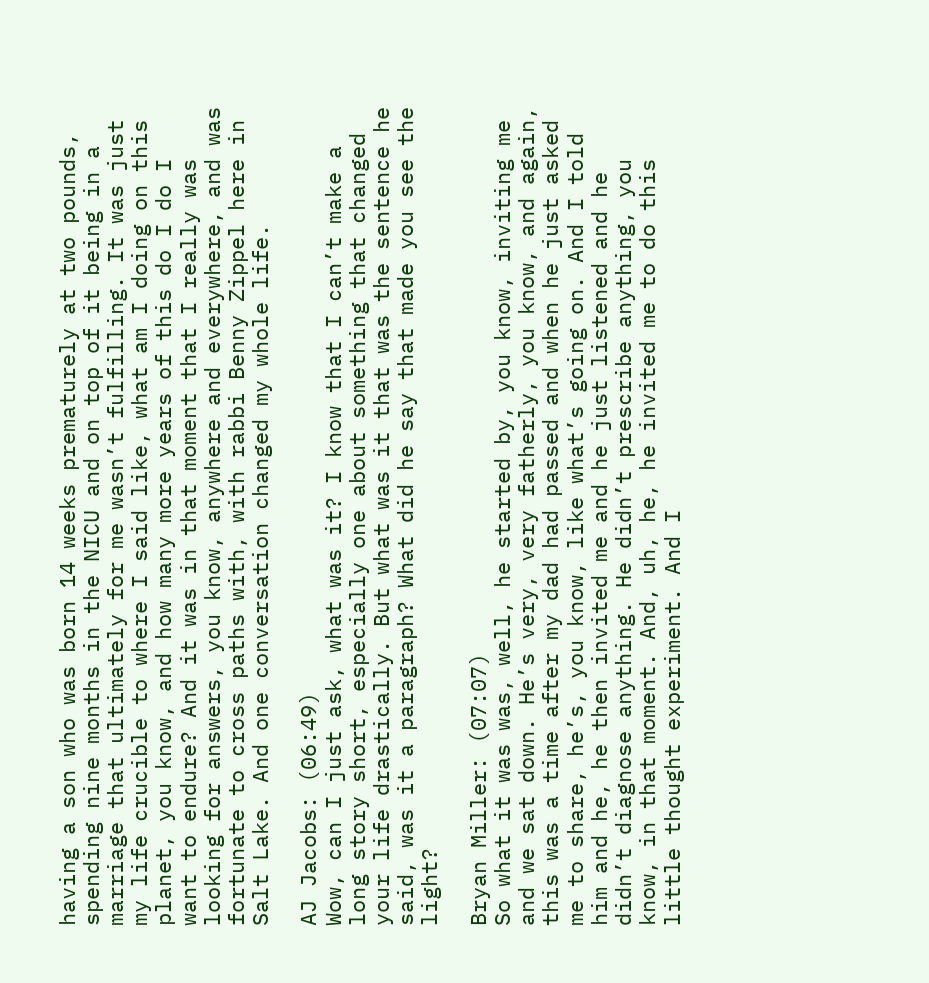having a son who was born 14 weeks prematurely at two pounds, spending nine months in the NICU and on top of it being in a marriage that ultimately for me wasn’t fulfilling. It was just my life crucible to where I said like, what am I doing on this planet, you know, and how many more years of this do I do I want to endure? And it was in that moment that I really was looking for answers, you know, anywhere and everywhere, and was fortunate to cross paths with, with rabbi Benny Zippel here in Salt Lake. And one conversation changed my whole life.

AJ Jacobs: (06:49)
Wow, can I just ask, what was it? I know that I can’t make a long story short, especially one about something that changed your life drastically. But what was it that was the sentence he said, was it a paragraph? What did he say that made you see the light?

Bryan Miller: (07:07)
So what it was was, well, he started by, you know, inviting me and we sat down. He’s very, very fatherly, you know, and again, this was a time after my dad had passed and when he just asked me to share, he’s, you know, like what’s going on. And I told him and he, he then invited me and he just listened and he didn’t diagnose anything. He didn’t prescribe anything, you know, in that moment. And, uh, he, he invited me to do this little thought experiment. And I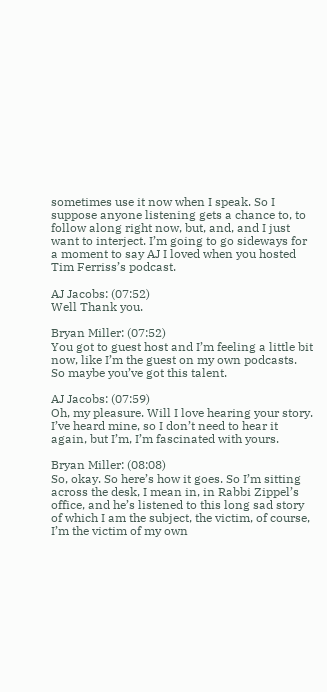sometimes use it now when I speak. So I suppose anyone listening gets a chance to, to follow along right now, but, and, and I just want to interject. I’m going to go sideways for a moment to say AJ I loved when you hosted Tim Ferriss’s podcast.

AJ Jacobs: (07:52)
Well Thank you.

Bryan Miller: (07:52)
You got to guest host and I’m feeling a little bit now, like I’m the guest on my own podcasts. So maybe you’ve got this talent.

AJ Jacobs: (07:59)
Oh, my pleasure. Will I love hearing your story. I’ve heard mine, so I don’t need to hear it again, but I’m, I’m fascinated with yours.

Bryan Miller: (08:08)
So, okay. So here’s how it goes. So I’m sitting across the desk, I mean in, in Rabbi Zippel’s office, and he’s listened to this long sad story of which I am the subject, the victim, of course, I’m the victim of my own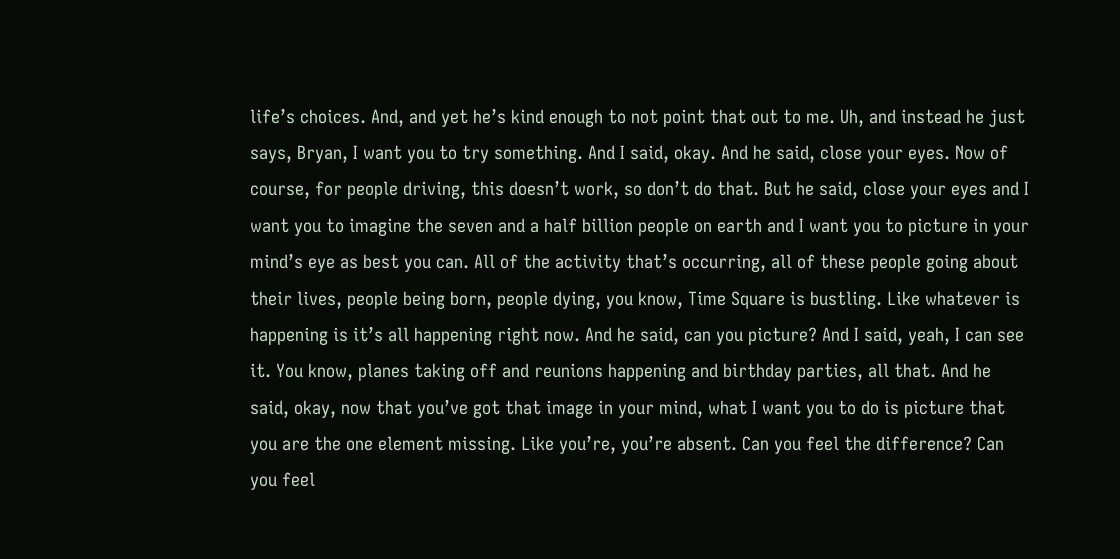life’s choices. And, and yet he’s kind enough to not point that out to me. Uh, and instead he just says, Bryan, I want you to try something. And I said, okay. And he said, close your eyes. Now of course, for people driving, this doesn’t work, so don’t do that. But he said, close your eyes and I want you to imagine the seven and a half billion people on earth and I want you to picture in your mind’s eye as best you can. All of the activity that’s occurring, all of these people going about their lives, people being born, people dying, you know, Time Square is bustling. Like whatever is happening is it’s all happening right now. And he said, can you picture? And I said, yeah, I can see it. You know, planes taking off and reunions happening and birthday parties, all that. And he said, okay, now that you’ve got that image in your mind, what I want you to do is picture that you are the one element missing. Like you’re, you’re absent. Can you feel the difference? Can you feel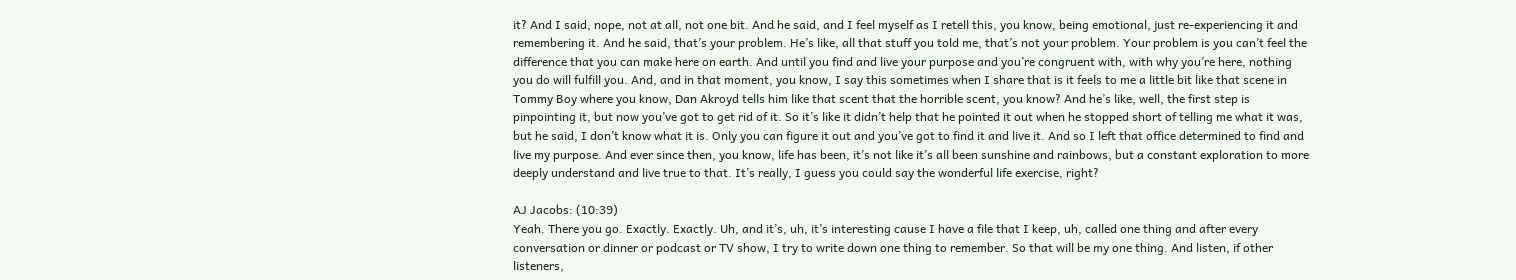it? And I said, nope, not at all, not one bit. And he said, and I feel myself as I retell this, you know, being emotional, just re-experiencing it and remembering it. And he said, that’s your problem. He’s like, all that stuff you told me, that’s not your problem. Your problem is you can’t feel the difference that you can make here on earth. And until you find and live your purpose and you’re congruent with, with why you’re here, nothing you do will fulfill you. And, and in that moment, you know, I say this sometimes when I share that is it feels to me a little bit like that scene in Tommy Boy where you know, Dan Akroyd tells him like that scent that the horrible scent, you know? And he’s like, well, the first step is pinpointing it, but now you’ve got to get rid of it. So it’s like it didn’t help that he pointed it out when he stopped short of telling me what it was, but he said, I don’t know what it is. Only you can figure it out and you’ve got to find it and live it. And so I left that office determined to find and live my purpose. And ever since then, you know, life has been, it’s not like it’s all been sunshine and rainbows, but a constant exploration to more deeply understand and live true to that. It’s really, I guess you could say the wonderful life exercise, right?

AJ Jacobs: (10:39)
Yeah. There you go. Exactly. Exactly. Uh, and it’s, uh, it’s interesting cause I have a file that I keep, uh, called one thing and after every conversation or dinner or podcast or TV show, I try to write down one thing to remember. So that will be my one thing. And listen, if other listeners,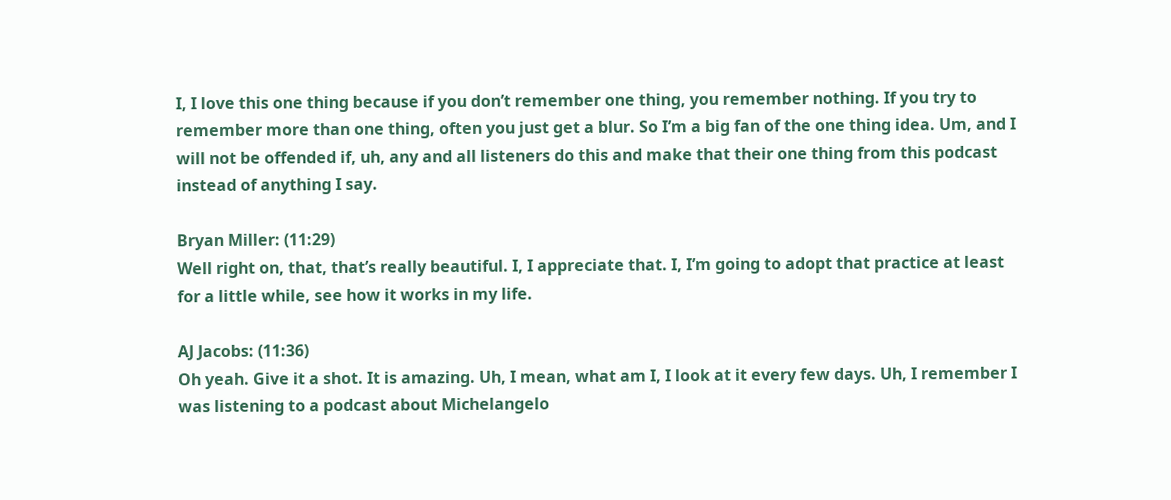I, I love this one thing because if you don’t remember one thing, you remember nothing. If you try to remember more than one thing, often you just get a blur. So I’m a big fan of the one thing idea. Um, and I will not be offended if, uh, any and all listeners do this and make that their one thing from this podcast instead of anything I say.

Bryan Miller: (11:29)
Well right on, that, that’s really beautiful. I, I appreciate that. I, I’m going to adopt that practice at least for a little while, see how it works in my life.

AJ Jacobs: (11:36)
Oh yeah. Give it a shot. It is amazing. Uh, I mean, what am I, I look at it every few days. Uh, I remember I was listening to a podcast about Michelangelo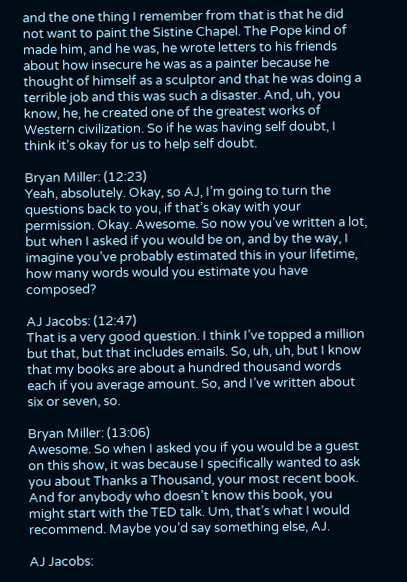and the one thing I remember from that is that he did not want to paint the Sistine Chapel. The Pope kind of made him, and he was, he wrote letters to his friends about how insecure he was as a painter because he thought of himself as a sculptor and that he was doing a terrible job and this was such a disaster. And, uh, you know, he, he created one of the greatest works of Western civilization. So if he was having self doubt, I think it’s okay for us to help self doubt.

Bryan Miller: (12:23)
Yeah, absolutely. Okay, so AJ, I’m going to turn the questions back to you, if that’s okay with your permission. Okay. Awesome. So now you’ve written a lot, but when I asked if you would be on, and by the way, I imagine you’ve probably estimated this in your lifetime, how many words would you estimate you have composed?

AJ Jacobs: (12:47)
That is a very good question. I think I’ve topped a million but that, but that includes emails. So, uh, uh, but I know that my books are about a hundred thousand words each if you average amount. So, and I’ve written about six or seven, so.

Bryan Miller: (13:06)
Awesome. So when I asked you if you would be a guest on this show, it was because I specifically wanted to ask you about Thanks a Thousand, your most recent book. And for anybody who doesn’t know this book, you might start with the TED talk. Um, that’s what I would recommend. Maybe you’d say something else, AJ.

AJ Jacobs: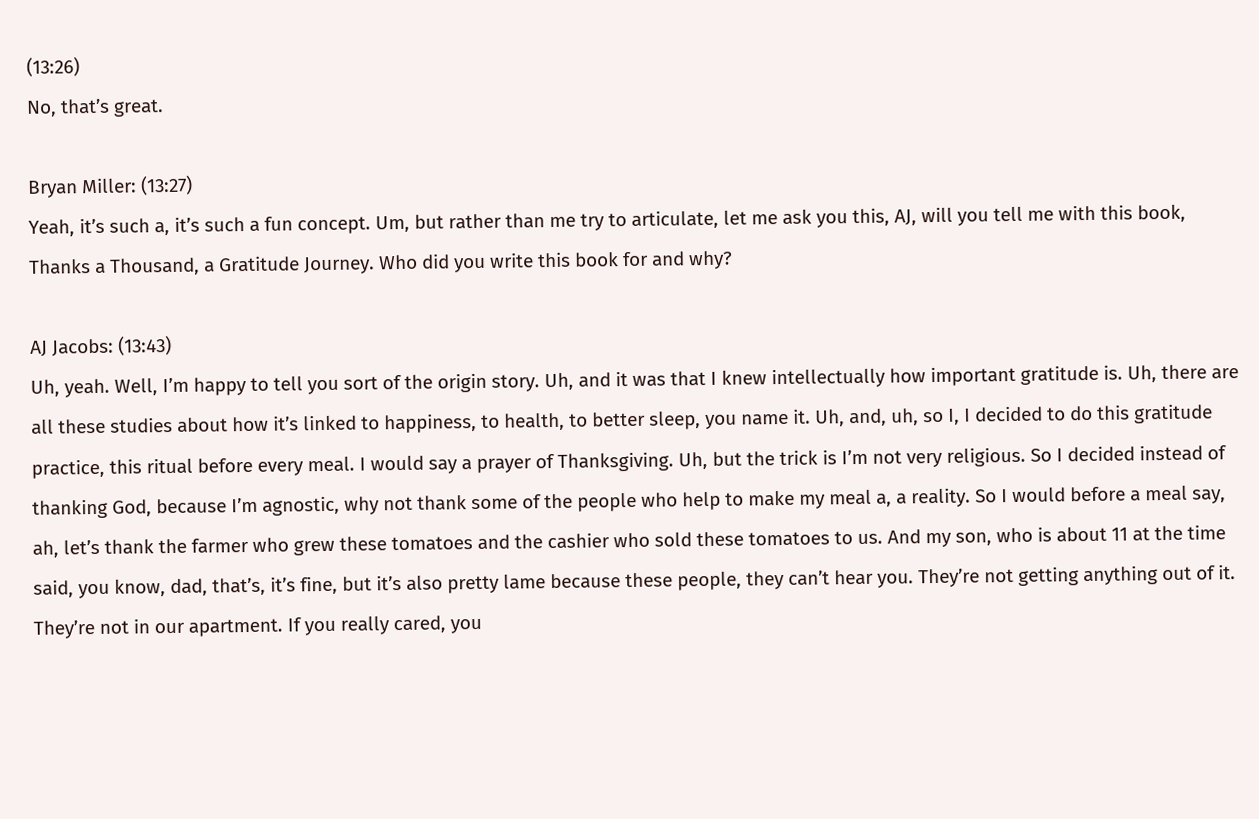(13:26)
No, that’s great.

Bryan Miller: (13:27)
Yeah, it’s such a, it’s such a fun concept. Um, but rather than me try to articulate, let me ask you this, AJ, will you tell me with this book, Thanks a Thousand, a Gratitude Journey. Who did you write this book for and why?

AJ Jacobs: (13:43)
Uh, yeah. Well, I’m happy to tell you sort of the origin story. Uh, and it was that I knew intellectually how important gratitude is. Uh, there are all these studies about how it’s linked to happiness, to health, to better sleep, you name it. Uh, and, uh, so I, I decided to do this gratitude practice, this ritual before every meal. I would say a prayer of Thanksgiving. Uh, but the trick is I’m not very religious. So I decided instead of thanking God, because I’m agnostic, why not thank some of the people who help to make my meal a, a reality. So I would before a meal say, ah, let’s thank the farmer who grew these tomatoes and the cashier who sold these tomatoes to us. And my son, who is about 11 at the time said, you know, dad, that’s, it’s fine, but it’s also pretty lame because these people, they can’t hear you. They’re not getting anything out of it. They’re not in our apartment. If you really cared, you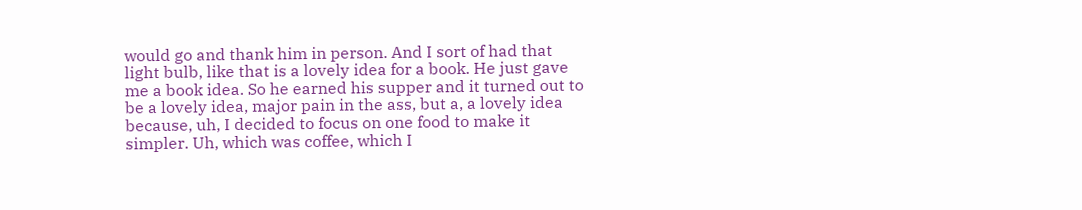would go and thank him in person. And I sort of had that light bulb, like that is a lovely idea for a book. He just gave me a book idea. So he earned his supper and it turned out to be a lovely idea, major pain in the ass, but a, a lovely idea because, uh, I decided to focus on one food to make it simpler. Uh, which was coffee, which I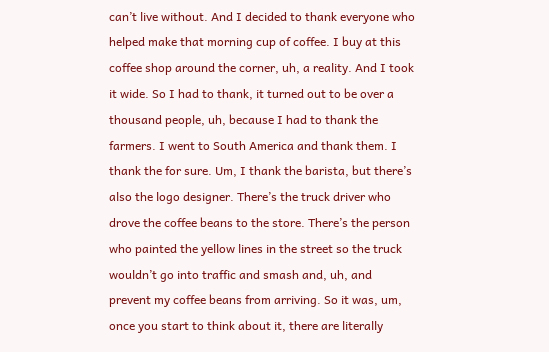can’t live without. And I decided to thank everyone who helped make that morning cup of coffee. I buy at this coffee shop around the corner, uh, a reality. And I took it wide. So I had to thank, it turned out to be over a thousand people, uh, because I had to thank the farmers. I went to South America and thank them. I thank the for sure. Um, I thank the barista, but there’s also the logo designer. There’s the truck driver who drove the coffee beans to the store. There’s the person who painted the yellow lines in the street so the truck wouldn’t go into traffic and smash and, uh, and prevent my coffee beans from arriving. So it was, um, once you start to think about it, there are literally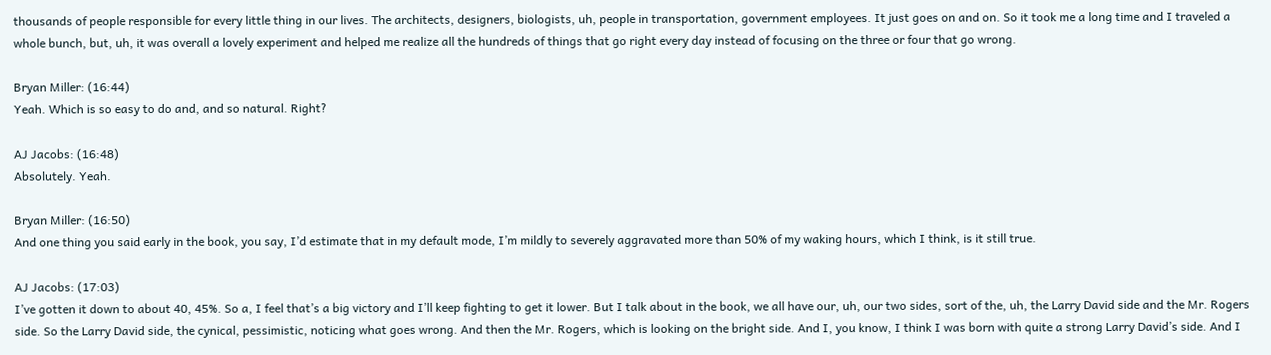thousands of people responsible for every little thing in our lives. The architects, designers, biologists, uh, people in transportation, government employees. It just goes on and on. So it took me a long time and I traveled a whole bunch, but, uh, it was overall a lovely experiment and helped me realize all the hundreds of things that go right every day instead of focusing on the three or four that go wrong.

Bryan Miller: (16:44)
Yeah. Which is so easy to do and, and so natural. Right?

AJ Jacobs: (16:48)
Absolutely. Yeah.

Bryan Miller: (16:50)
And one thing you said early in the book, you say, I’d estimate that in my default mode, I’m mildly to severely aggravated more than 50% of my waking hours, which I think, is it still true.

AJ Jacobs: (17:03)
I’ve gotten it down to about 40, 45%. So a, I feel that’s a big victory and I’ll keep fighting to get it lower. But I talk about in the book, we all have our, uh, our two sides, sort of the, uh, the Larry David side and the Mr. Rogers side. So the Larry David side, the cynical, pessimistic, noticing what goes wrong. And then the Mr. Rogers, which is looking on the bright side. And I, you know, I think I was born with quite a strong Larry David’s side. And I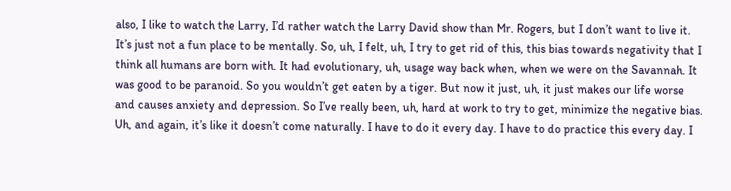also, I like to watch the Larry, I’d rather watch the Larry David show than Mr. Rogers, but I don’t want to live it. It’s just not a fun place to be mentally. So, uh, I felt, uh, I try to get rid of this, this bias towards negativity that I think all humans are born with. It had evolutionary, uh, usage way back when, when we were on the Savannah. It was good to be paranoid. So you wouldn’t get eaten by a tiger. But now it just, uh, it just makes our life worse and causes anxiety and depression. So I’ve really been, uh, hard at work to try to get, minimize the negative bias. Uh, and again, it’s like it doesn’t come naturally. I have to do it every day. I have to do practice this every day. I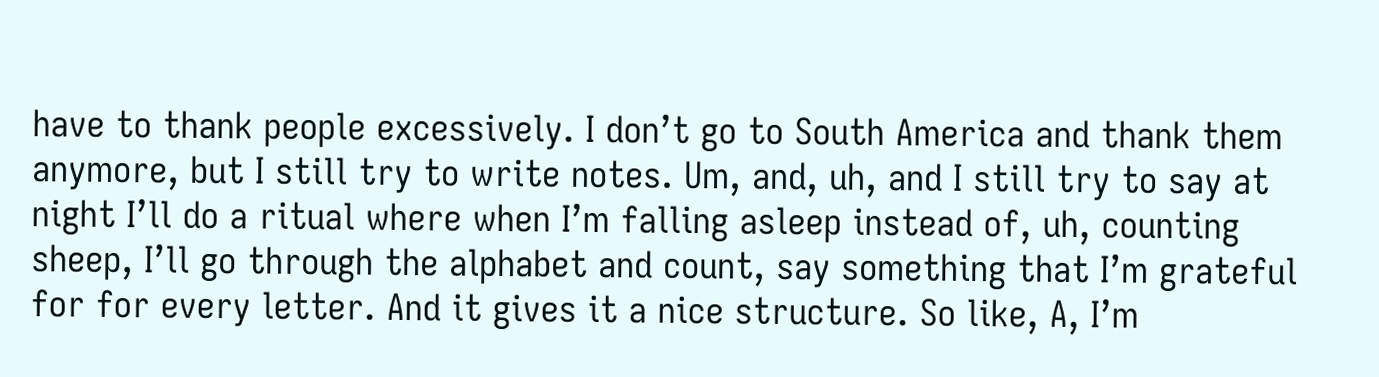have to thank people excessively. I don’t go to South America and thank them anymore, but I still try to write notes. Um, and, uh, and I still try to say at night I’ll do a ritual where when I’m falling asleep instead of, uh, counting sheep, I’ll go through the alphabet and count, say something that I’m grateful for for every letter. And it gives it a nice structure. So like, A, I’m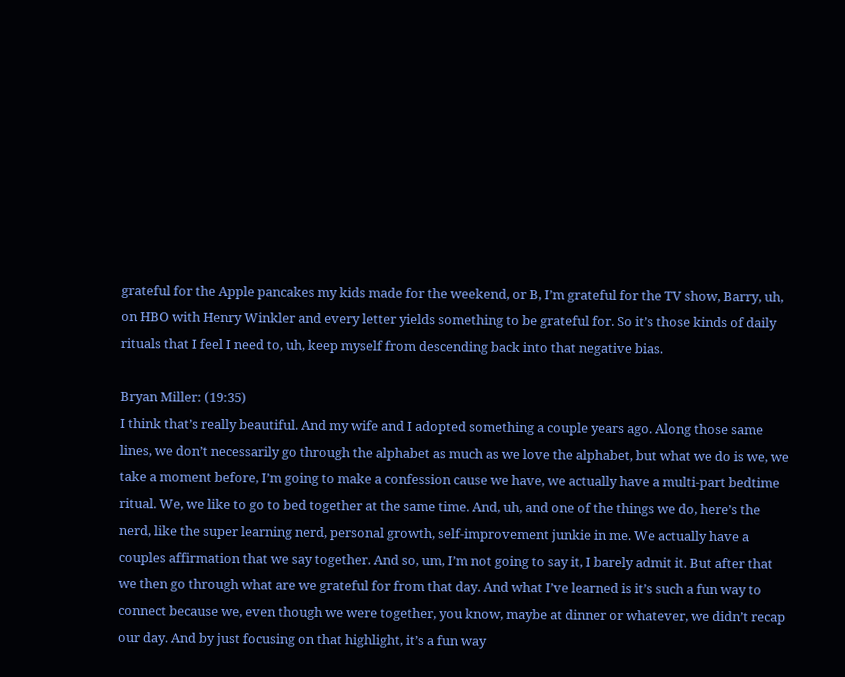grateful for the Apple pancakes my kids made for the weekend, or B, I’m grateful for the TV show, Barry, uh, on HBO with Henry Winkler and every letter yields something to be grateful for. So it’s those kinds of daily rituals that I feel I need to, uh, keep myself from descending back into that negative bias.

Bryan Miller: (19:35)
I think that’s really beautiful. And my wife and I adopted something a couple years ago. Along those same lines, we don’t necessarily go through the alphabet as much as we love the alphabet, but what we do is we, we take a moment before, I’m going to make a confession cause we have, we actually have a multi-part bedtime ritual. We, we like to go to bed together at the same time. And, uh, and one of the things we do, here’s the nerd, like the super learning nerd, personal growth, self-improvement junkie in me. We actually have a couples affirmation that we say together. And so, um, I’m not going to say it, I barely admit it. But after that we then go through what are we grateful for from that day. And what I’ve learned is it’s such a fun way to connect because we, even though we were together, you know, maybe at dinner or whatever, we didn’t recap our day. And by just focusing on that highlight, it’s a fun way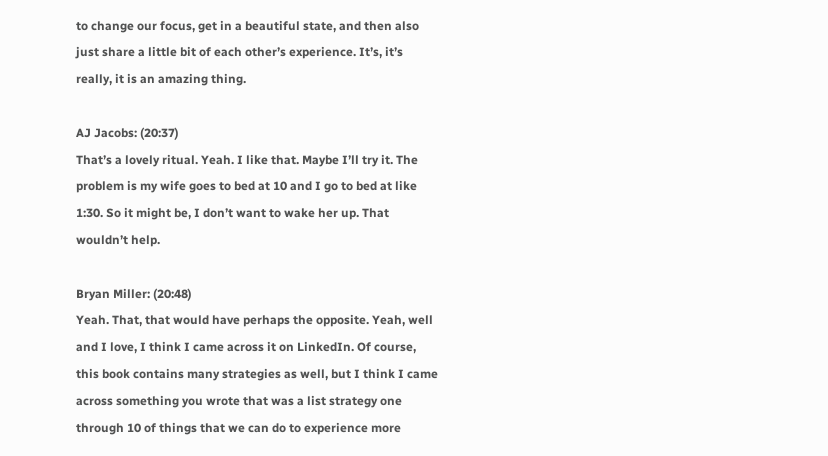to change our focus, get in a beautiful state, and then also just share a little bit of each other’s experience. It’s, it’s really, it is an amazing thing.

AJ Jacobs: (20:37)
That’s a lovely ritual. Yeah. I like that. Maybe I’ll try it. The problem is my wife goes to bed at 10 and I go to bed at like 1:30. So it might be, I don’t want to wake her up. That wouldn’t help.

Bryan Miller: (20:48)
Yeah. That, that would have perhaps the opposite. Yeah, well and I love, I think I came across it on LinkedIn. Of course, this book contains many strategies as well, but I think I came across something you wrote that was a list strategy one through 10 of things that we can do to experience more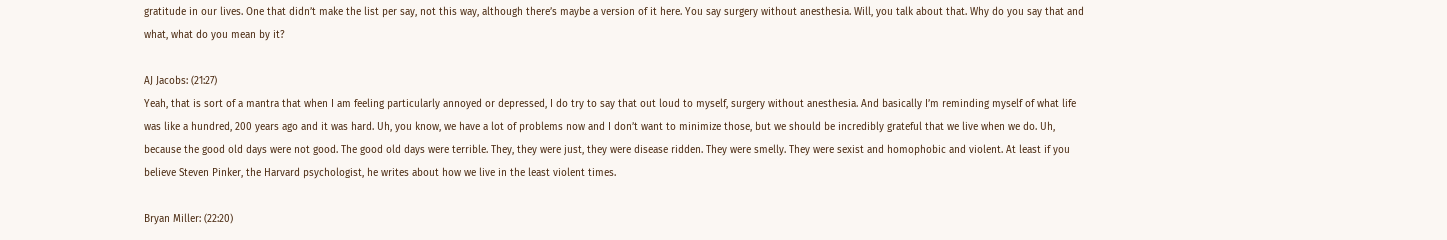gratitude in our lives. One that didn’t make the list per say, not this way, although there’s maybe a version of it here. You say surgery without anesthesia. Will, you talk about that. Why do you say that and what, what do you mean by it?

AJ Jacobs: (21:27)
Yeah, that is sort of a mantra that when I am feeling particularly annoyed or depressed, I do try to say that out loud to myself, surgery without anesthesia. And basically I’m reminding myself of what life was like a hundred, 200 years ago and it was hard. Uh, you know, we have a lot of problems now and I don’t want to minimize those, but we should be incredibly grateful that we live when we do. Uh, because the good old days were not good. The good old days were terrible. They, they were just, they were disease ridden. They were smelly. They were sexist and homophobic and violent. At least if you believe Steven Pinker, the Harvard psychologist, he writes about how we live in the least violent times.

Bryan Miller: (22:20)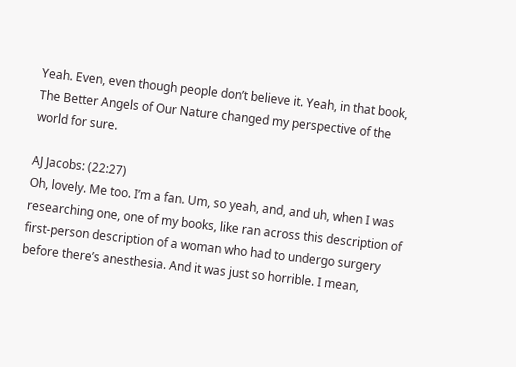Yeah. Even, even though people don’t believe it. Yeah, in that book, The Better Angels of Our Nature changed my perspective of the world for sure.

AJ Jacobs: (22:27)
Oh, lovely. Me too. I’m a fan. Um, so yeah, and, and uh, when I was researching one, one of my books, like ran across this description of first-person description of a woman who had to undergo surgery before there’s anesthesia. And it was just so horrible. I mean,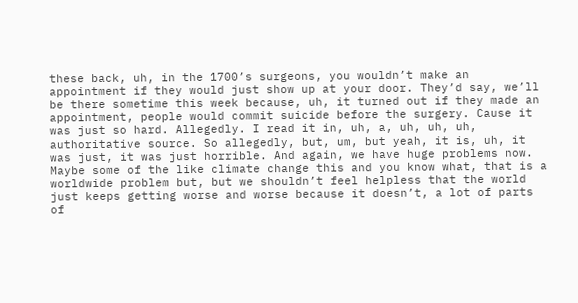these back, uh, in the 1700’s surgeons, you wouldn’t make an appointment if they would just show up at your door. They’d say, we’ll be there sometime this week because, uh, it turned out if they made an appointment, people would commit suicide before the surgery. Cause it was just so hard. Allegedly. I read it in, uh, a, uh, uh, uh, authoritative source. So allegedly, but, um, but yeah, it is, uh, it was just, it was just horrible. And again, we have huge problems now. Maybe some of the like climate change this and you know what, that is a worldwide problem but, but we shouldn’t feel helpless that the world just keeps getting worse and worse because it doesn’t, a lot of parts of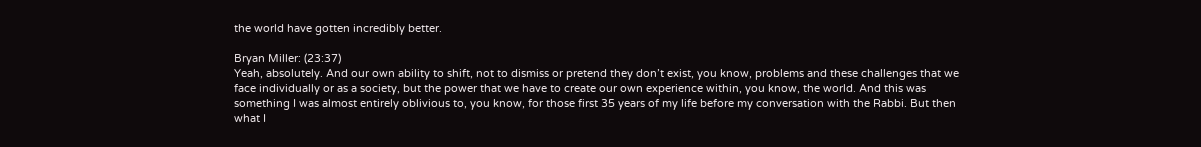the world have gotten incredibly better.

Bryan Miller: (23:37)
Yeah, absolutely. And our own ability to shift, not to dismiss or pretend they don’t exist, you know, problems and these challenges that we face individually or as a society, but the power that we have to create our own experience within, you know, the world. And this was something I was almost entirely oblivious to, you know, for those first 35 years of my life before my conversation with the Rabbi. But then what I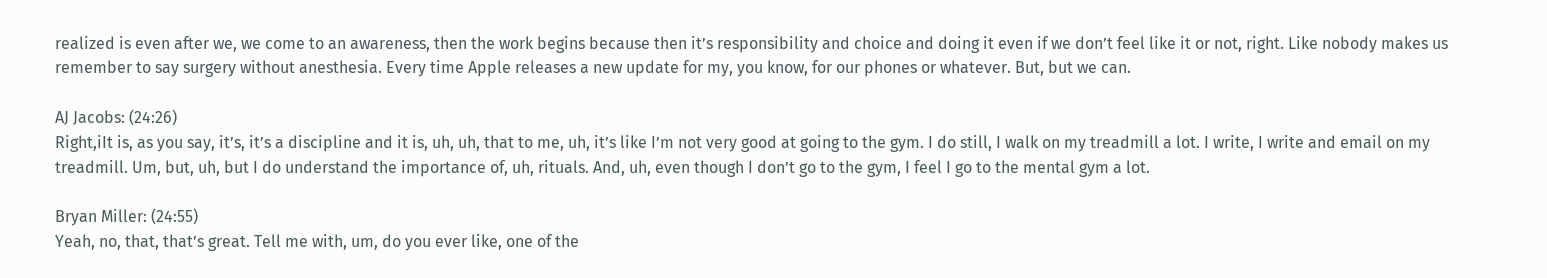realized is even after we, we come to an awareness, then the work begins because then it’s responsibility and choice and doing it even if we don’t feel like it or not, right. Like nobody makes us remember to say surgery without anesthesia. Every time Apple releases a new update for my, you know, for our phones or whatever. But, but we can.

AJ Jacobs: (24:26)
Right,iIt is, as you say, it’s, it’s a discipline and it is, uh, uh, that to me, uh, it’s like I’m not very good at going to the gym. I do still, I walk on my treadmill a lot. I write, I write and email on my treadmill. Um, but, uh, but I do understand the importance of, uh, rituals. And, uh, even though I don’t go to the gym, I feel I go to the mental gym a lot.

Bryan Miller: (24:55)
Yeah, no, that, that’s great. Tell me with, um, do you ever like, one of the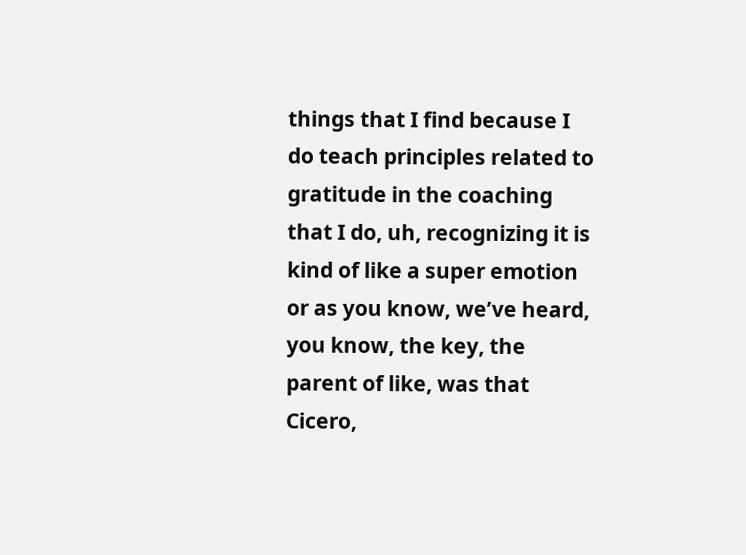things that I find because I do teach principles related to gratitude in the coaching that I do, uh, recognizing it is kind of like a super emotion or as you know, we’ve heard, you know, the key, the parent of like, was that Cicero,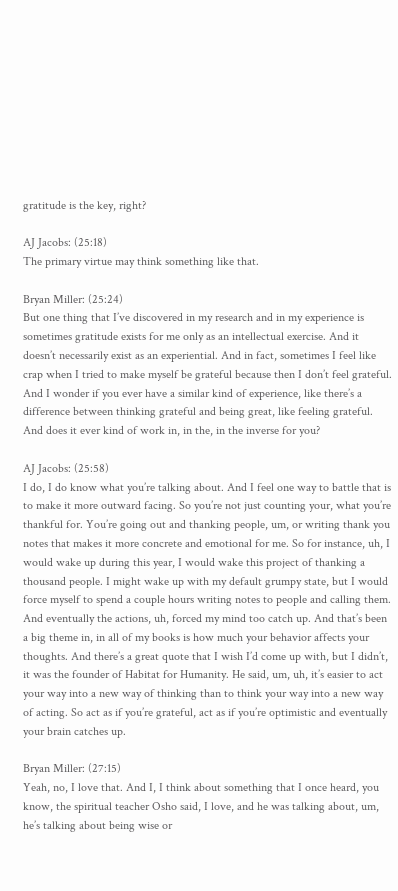gratitude is the key, right?

AJ Jacobs: (25:18)
The primary virtue may think something like that.

Bryan Miller: (25:24)
But one thing that I’ve discovered in my research and in my experience is sometimes gratitude exists for me only as an intellectual exercise. And it doesn’t necessarily exist as an experiential. And in fact, sometimes I feel like crap when I tried to make myself be grateful because then I don’t feel grateful. And I wonder if you ever have a similar kind of experience, like there’s a difference between thinking grateful and being great, like feeling grateful. And does it ever kind of work in, in the, in the inverse for you?

AJ Jacobs: (25:58)
I do, I do know what you’re talking about. And I feel one way to battle that is to make it more outward facing. So you’re not just counting your, what you’re thankful for. You’re going out and thanking people, um, or writing thank you notes that makes it more concrete and emotional for me. So for instance, uh, I would wake up during this year, I would wake this project of thanking a thousand people. I might wake up with my default grumpy state, but I would force myself to spend a couple hours writing notes to people and calling them. And eventually the actions, uh, forced my mind too catch up. And that’s been a big theme in, in all of my books is how much your behavior affects your thoughts. And there’s a great quote that I wish I’d come up with, but I didn’t, it was the founder of Habitat for Humanity. He said, um, uh, it’s easier to act your way into a new way of thinking than to think your way into a new way of acting. So act as if you’re grateful, act as if you’re optimistic and eventually your brain catches up.

Bryan Miller: (27:15)
Yeah, no, I love that. And I, I think about something that I once heard, you know, the spiritual teacher Osho said, I love, and he was talking about, um, he’s talking about being wise or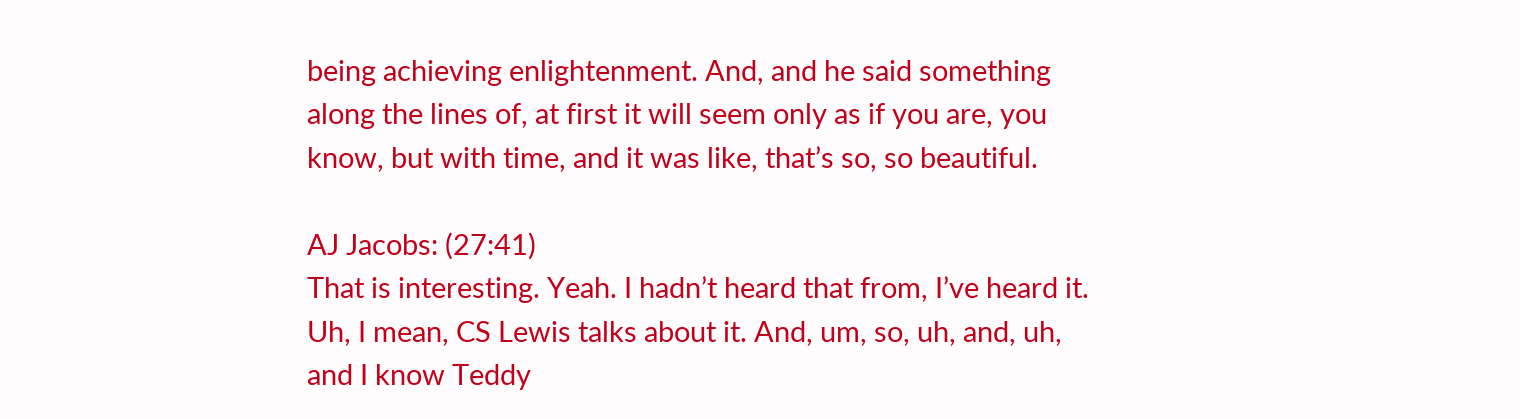being achieving enlightenment. And, and he said something along the lines of, at first it will seem only as if you are, you know, but with time, and it was like, that’s so, so beautiful.

AJ Jacobs: (27:41)
That is interesting. Yeah. I hadn’t heard that from, I’ve heard it. Uh, I mean, CS Lewis talks about it. And, um, so, uh, and, uh, and I know Teddy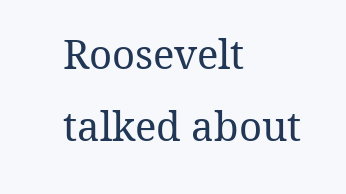Roosevelt talked about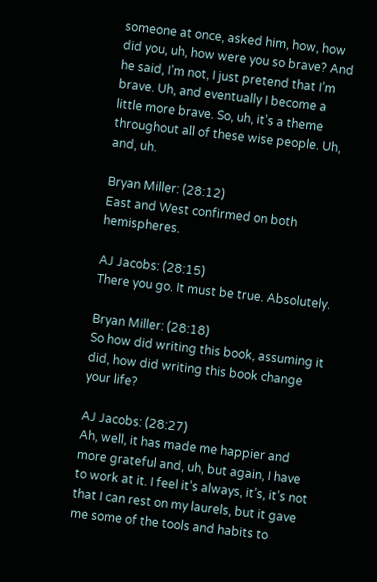someone at once, asked him, how, how did you, uh, how were you so brave? And he said, I’m not, I just pretend that I’m brave. Uh, and eventually I become a little more brave. So, uh, it’s a theme throughout all of these wise people. Uh, and, uh.

Bryan Miller: (28:12)
East and West confirmed on both hemispheres.

AJ Jacobs: (28:15)
There you go. It must be true. Absolutely.

Bryan Miller: (28:18)
So how did writing this book, assuming it did, how did writing this book change your life?

AJ Jacobs: (28:27)
Ah, well, it has made me happier and more grateful and, uh, but again, I have to work at it. I feel it’s always, it’s, it’s not that I can rest on my laurels, but it gave me some of the tools and habits to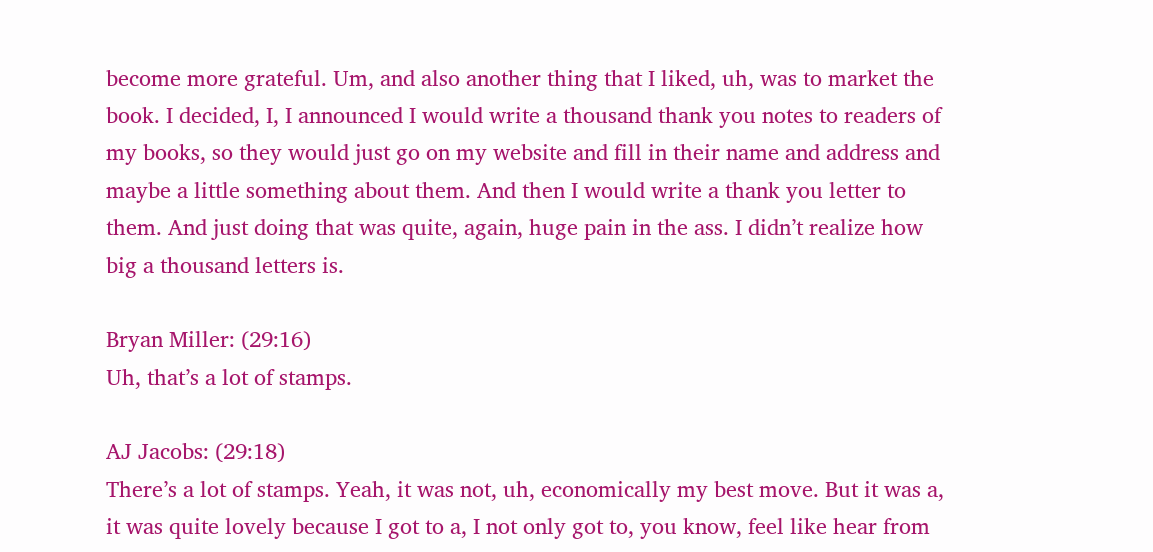become more grateful. Um, and also another thing that I liked, uh, was to market the book. I decided, I, I announced I would write a thousand thank you notes to readers of my books, so they would just go on my website and fill in their name and address and maybe a little something about them. And then I would write a thank you letter to them. And just doing that was quite, again, huge pain in the ass. I didn’t realize how big a thousand letters is.

Bryan Miller: (29:16)
Uh, that’s a lot of stamps.

AJ Jacobs: (29:18)
There’s a lot of stamps. Yeah, it was not, uh, economically my best move. But it was a, it was quite lovely because I got to a, I not only got to, you know, feel like hear from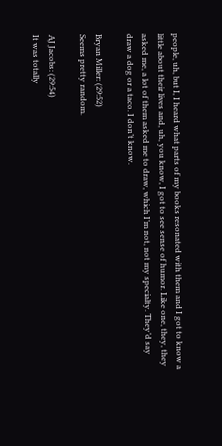people, uh, but I, I heard what parts of my books resonated with them and I got to know a little about their lives and, uh, you know, I got to see sense of humor. Like one, they, they asked me, a lot of them asked me to draw, which I’m not, not my specialty. They’d say draw a dog or a taco. I don’t know.

Bryan Miller: (29:52)
Seems pretty random.

AJ Jacobs: (29:54)
It was totally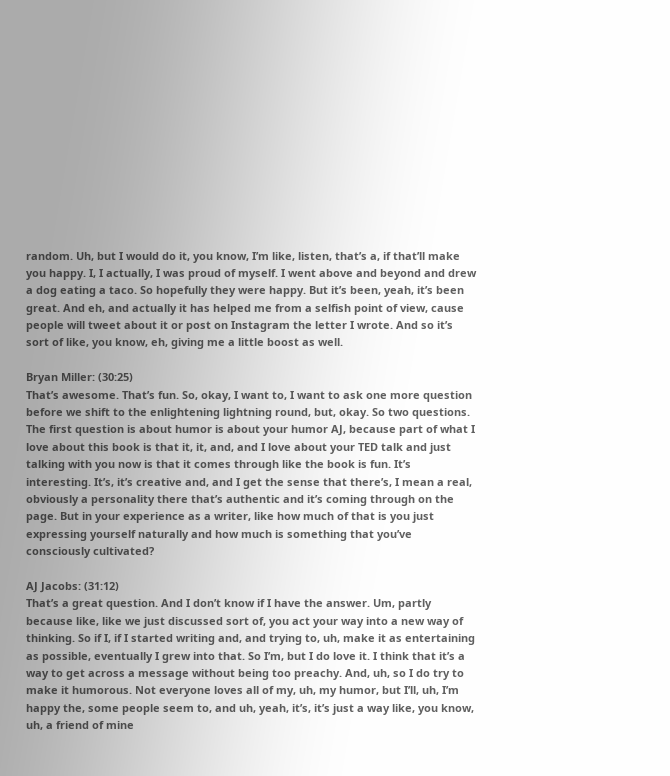random. Uh, but I would do it, you know, I’m like, listen, that’s a, if that’ll make you happy. I, I actually, I was proud of myself. I went above and beyond and drew a dog eating a taco. So hopefully they were happy. But it’s been, yeah, it’s been great. And eh, and actually it has helped me from a selfish point of view, cause people will tweet about it or post on Instagram the letter I wrote. And so it’s sort of like, you know, eh, giving me a little boost as well.

Bryan Miller: (30:25)
That’s awesome. That’s fun. So, okay, I want to, I want to ask one more question before we shift to the enlightening lightning round, but, okay. So two questions. The first question is about humor is about your humor AJ, because part of what I love about this book is that it, it, and, and I love about your TED talk and just talking with you now is that it comes through like the book is fun. It’s interesting. It’s, it’s creative and, and I get the sense that there’s, I mean a real, obviously a personality there that’s authentic and it’s coming through on the page. But in your experience as a writer, like how much of that is you just expressing yourself naturally and how much is something that you’ve consciously cultivated?

AJ Jacobs: (31:12)
That’s a great question. And I don’t know if I have the answer. Um, partly because like, like we just discussed sort of, you act your way into a new way of thinking. So if I, if I started writing and, and trying to, uh, make it as entertaining as possible, eventually I grew into that. So I’m, but I do love it. I think that it’s a way to get across a message without being too preachy. And, uh, so I do try to make it humorous. Not everyone loves all of my, uh, my humor, but I’ll, uh, I’m happy the, some people seem to, and uh, yeah, it’s, it’s just a way like, you know, uh, a friend of mine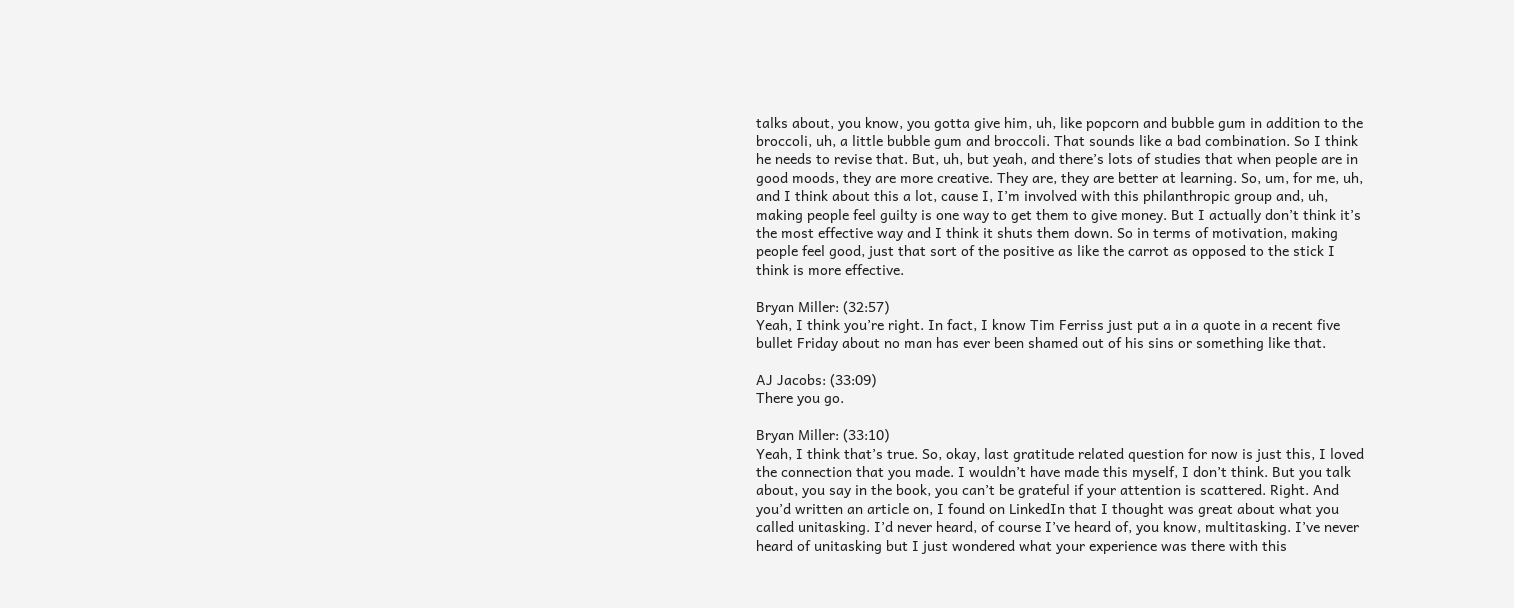talks about, you know, you gotta give him, uh, like popcorn and bubble gum in addition to the broccoli, uh, a little bubble gum and broccoli. That sounds like a bad combination. So I think he needs to revise that. But, uh, but yeah, and there’s lots of studies that when people are in good moods, they are more creative. They are, they are better at learning. So, um, for me, uh, and I think about this a lot, cause I, I’m involved with this philanthropic group and, uh, making people feel guilty is one way to get them to give money. But I actually don’t think it’s the most effective way and I think it shuts them down. So in terms of motivation, making people feel good, just that sort of the positive as like the carrot as opposed to the stick I think is more effective.

Bryan Miller: (32:57)
Yeah, I think you’re right. In fact, I know Tim Ferriss just put a in a quote in a recent five bullet Friday about no man has ever been shamed out of his sins or something like that.

AJ Jacobs: (33:09)
There you go.

Bryan Miller: (33:10)
Yeah, I think that’s true. So, okay, last gratitude related question for now is just this, I loved the connection that you made. I wouldn’t have made this myself, I don’t think. But you talk about, you say in the book, you can’t be grateful if your attention is scattered. Right. And you’d written an article on, I found on LinkedIn that I thought was great about what you called unitasking. I’d never heard, of course I’ve heard of, you know, multitasking. I’ve never heard of unitasking but I just wondered what your experience was there with this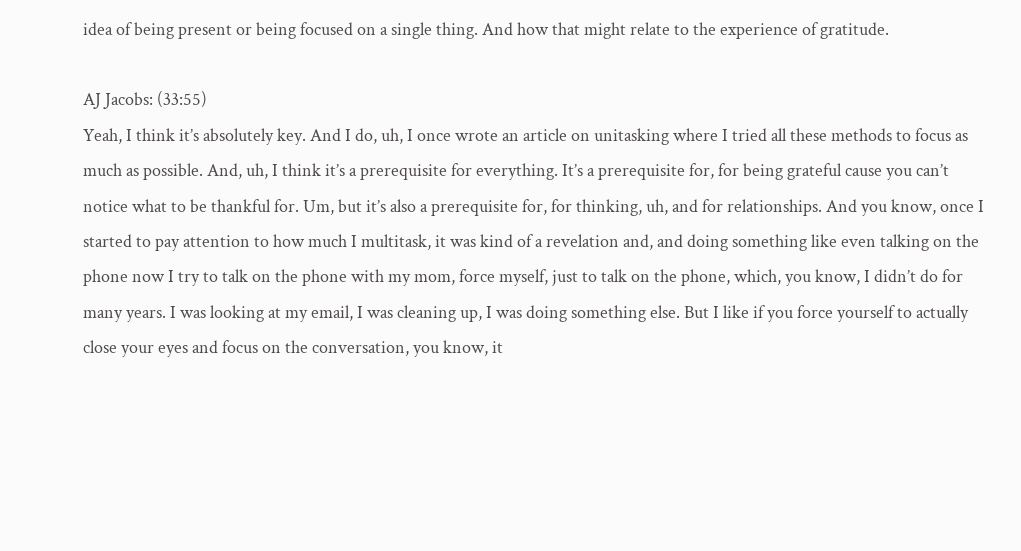idea of being present or being focused on a single thing. And how that might relate to the experience of gratitude.

AJ Jacobs: (33:55)
Yeah, I think it’s absolutely key. And I do, uh, I once wrote an article on unitasking where I tried all these methods to focus as much as possible. And, uh, I think it’s a prerequisite for everything. It’s a prerequisite for, for being grateful cause you can’t notice what to be thankful for. Um, but it’s also a prerequisite for, for thinking, uh, and for relationships. And you know, once I started to pay attention to how much I multitask, it was kind of a revelation and, and doing something like even talking on the phone now I try to talk on the phone with my mom, force myself, just to talk on the phone, which, you know, I didn’t do for many years. I was looking at my email, I was cleaning up, I was doing something else. But I like if you force yourself to actually close your eyes and focus on the conversation, you know, it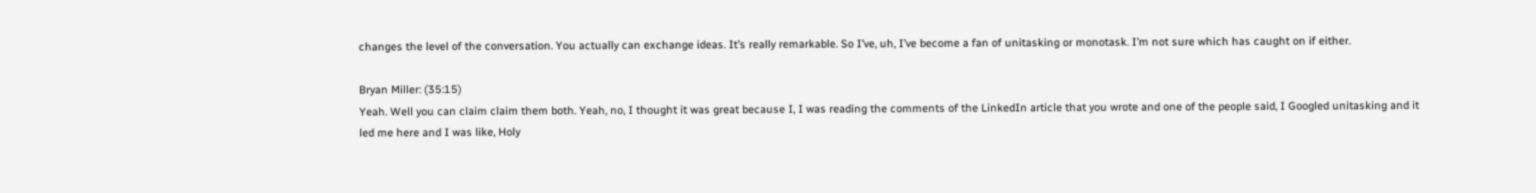changes the level of the conversation. You actually can exchange ideas. It’s really remarkable. So I’ve, uh, I’ve become a fan of unitasking or monotask. I’m not sure which has caught on if either.

Bryan Miller: (35:15)
Yeah. Well you can claim claim them both. Yeah, no, I thought it was great because I, I was reading the comments of the LinkedIn article that you wrote and one of the people said, I Googled unitasking and it led me here and I was like, Holy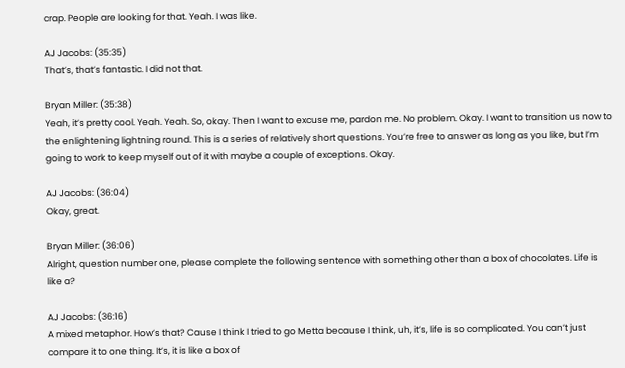crap. People are looking for that. Yeah. I was like.

AJ Jacobs: (35:35)
That’s, that’s fantastic. I did not that.

Bryan Miller: (35:38)
Yeah, it’s pretty cool. Yeah. Yeah. So, okay. Then I want to excuse me, pardon me. No problem. Okay. I want to transition us now to the enlightening lightning round. This is a series of relatively short questions. You’re free to answer as long as you like, but I’m going to work to keep myself out of it with maybe a couple of exceptions. Okay.

AJ Jacobs: (36:04)
Okay, great.

Bryan Miller: (36:06)
Alright, question number one, please complete the following sentence with something other than a box of chocolates. Life is like a?

AJ Jacobs: (36:16)
A mixed metaphor. How’s that? Cause I think I tried to go Metta because I think, uh, it’s, life is so complicated. You can’t just compare it to one thing. It’s, it is like a box of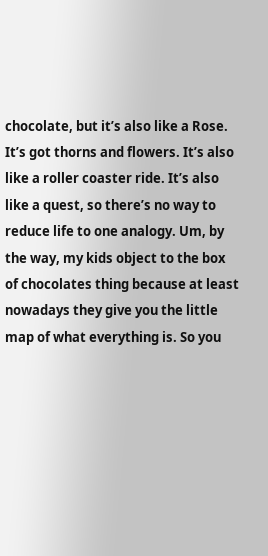chocolate, but it’s also like a Rose. It’s got thorns and flowers. It’s also like a roller coaster ride. It’s also like a quest, so there’s no way to reduce life to one analogy. Um, by the way, my kids object to the box of chocolates thing because at least nowadays they give you the little map of what everything is. So you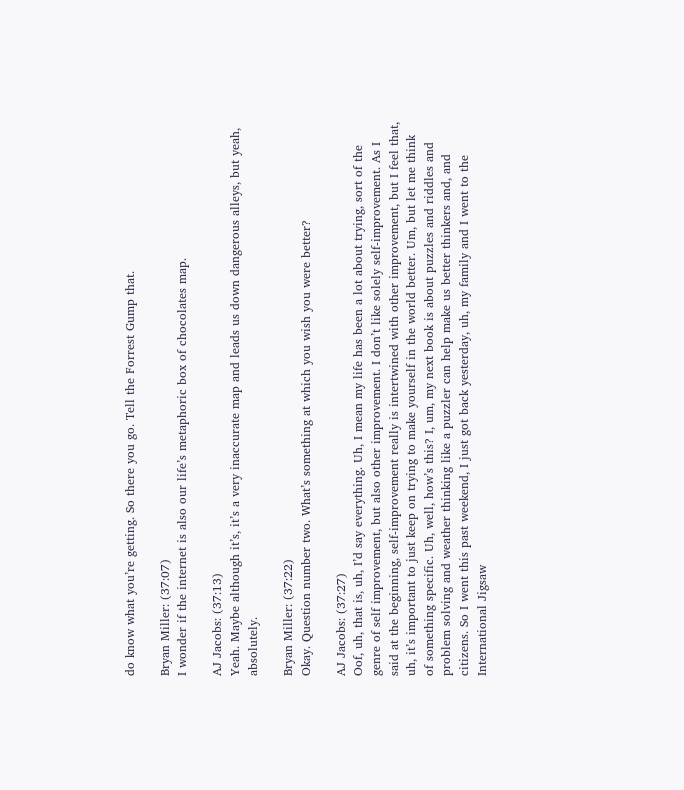do know what you’re getting. So there you go. Tell the Forrest Gump that.

Bryan Miller: (37:07)
I wonder if the internet is also our life’s metaphoric box of chocolates map.

AJ Jacobs: (37:13)
Yeah. Maybe although it’s, it’s a very inaccurate map and leads us down dangerous alleys, but yeah, absolutely.

Bryan Miller: (37:22)
Okay. Question number two. What’s something at which you wish you were better?

AJ Jacobs: (37:27)
Oof, uh, that is, uh, I’d say everything. Uh, I mean my life has been a lot about trying, sort of the genre of self improvement, but also other improvement. I don’t like solely self-improvement. As I said at the beginning, self-improvement really is intertwined with other improvement, but I feel that, uh, it’s important to just keep on trying to make yourself in the world better. Um, but let me think of something specific. Uh, well, how’s this? I, um, my next book is about puzzles and riddles and problem solving and weather thinking like a puzzler can help make us better thinkers and, and citizens. So I went this past weekend, I just got back yesterday, uh, my family and I went to the International Jigsaw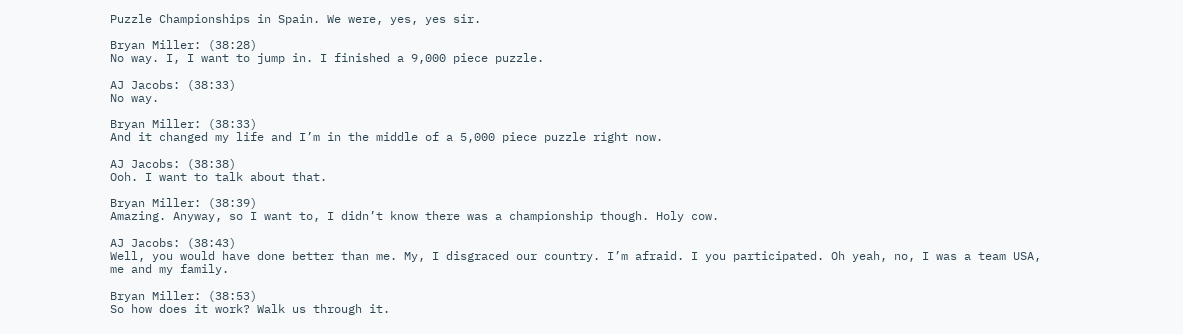Puzzle Championships in Spain. We were, yes, yes sir.

Bryan Miller: (38:28)
No way. I, I want to jump in. I finished a 9,000 piece puzzle.

AJ Jacobs: (38:33)
No way.

Bryan Miller: (38:33)
And it changed my life and I’m in the middle of a 5,000 piece puzzle right now.

AJ Jacobs: (38:38)
Ooh. I want to talk about that.

Bryan Miller: (38:39)
Amazing. Anyway, so I want to, I didn’t know there was a championship though. Holy cow.

AJ Jacobs: (38:43)
Well, you would have done better than me. My, I disgraced our country. I’m afraid. I you participated. Oh yeah, no, I was a team USA, me and my family.

Bryan Miller: (38:53)
So how does it work? Walk us through it.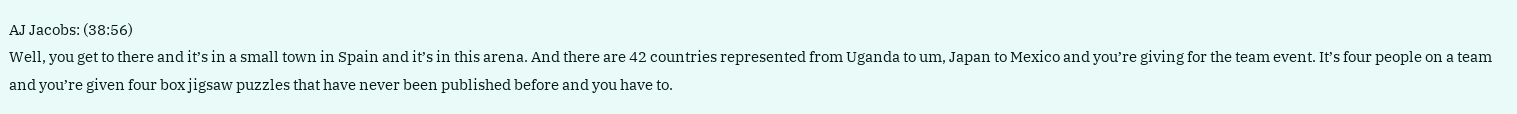AJ Jacobs: (38:56)
Well, you get to there and it’s in a small town in Spain and it’s in this arena. And there are 42 countries represented from Uganda to um, Japan to Mexico and you’re giving for the team event. It’s four people on a team and you’re given four box jigsaw puzzles that have never been published before and you have to.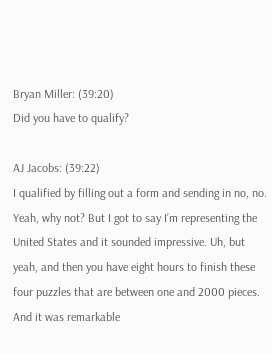Bryan Miller: (39:20)
Did you have to qualify?

AJ Jacobs: (39:22)
I qualified by filling out a form and sending in no, no. Yeah, why not? But I got to say I’m representing the United States and it sounded impressive. Uh, but yeah, and then you have eight hours to finish these four puzzles that are between one and 2000 pieces. And it was remarkable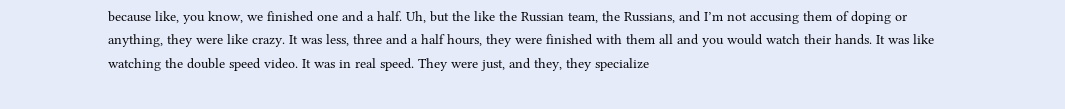because like, you know, we finished one and a half. Uh, but the like the Russian team, the Russians, and I’m not accusing them of doping or anything, they were like crazy. It was less, three and a half hours, they were finished with them all and you would watch their hands. It was like watching the double speed video. It was in real speed. They were just, and they, they specialize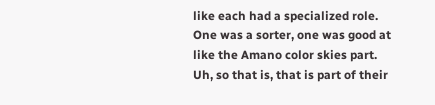like each had a specialized role. One was a sorter, one was good at like the Amano color skies part. Uh, so that is, that is part of their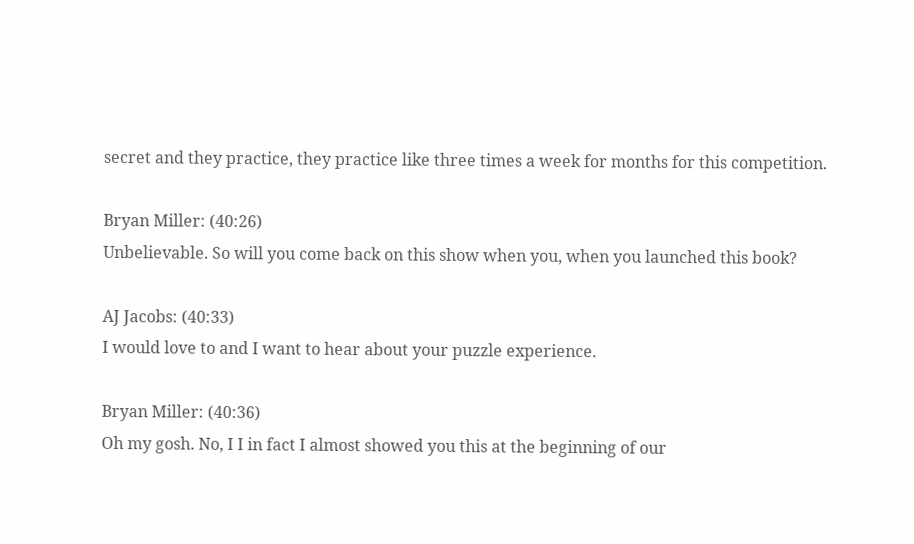secret and they practice, they practice like three times a week for months for this competition.

Bryan Miller: (40:26)
Unbelievable. So will you come back on this show when you, when you launched this book?

AJ Jacobs: (40:33)
I would love to and I want to hear about your puzzle experience.

Bryan Miller: (40:36)
Oh my gosh. No, I I in fact I almost showed you this at the beginning of our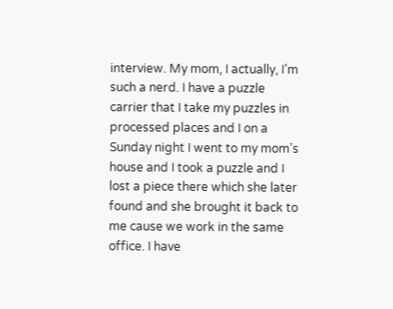interview. My mom, I actually, I’m such a nerd. I have a puzzle carrier that I take my puzzles in processed places and I on a Sunday night I went to my mom’s house and I took a puzzle and I lost a piece there which she later found and she brought it back to me cause we work in the same office. I have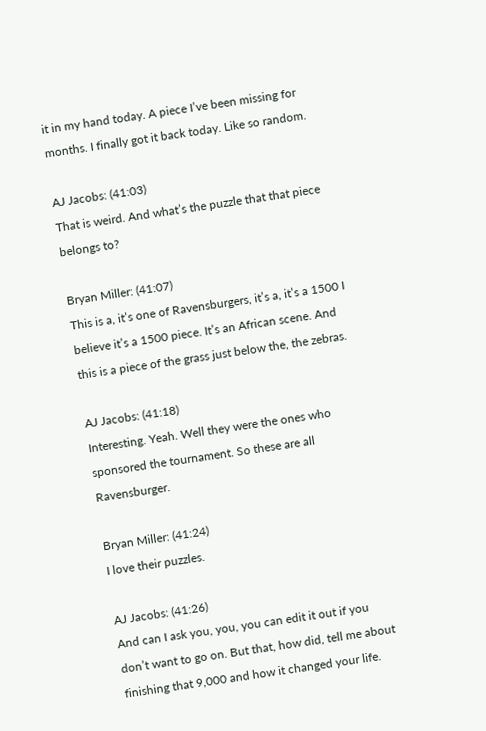it in my hand today. A piece I’ve been missing for months. I finally got it back today. Like so random.

AJ Jacobs: (41:03)
That is weird. And what’s the puzzle that that piece belongs to?

Bryan Miller: (41:07)
This is a, it’s one of Ravensburgers, it’s a, it’s a 1500 I believe it’s a 1500 piece. It’s an African scene. And this is a piece of the grass just below the, the zebras.

AJ Jacobs: (41:18)
Interesting. Yeah. Well they were the ones who sponsored the tournament. So these are all Ravensburger.

Bryan Miller: (41:24)
I love their puzzles.

AJ Jacobs: (41:26)
And can I ask you, you, you can edit it out if you don’t want to go on. But that, how did, tell me about finishing that 9,000 and how it changed your life.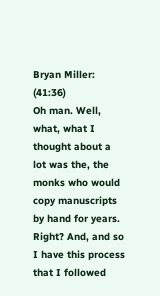Bryan Miller: (41:36)
Oh man. Well, what, what I thought about a lot was the, the monks who would copy manuscripts by hand for years. Right? And, and so I have this process that I followed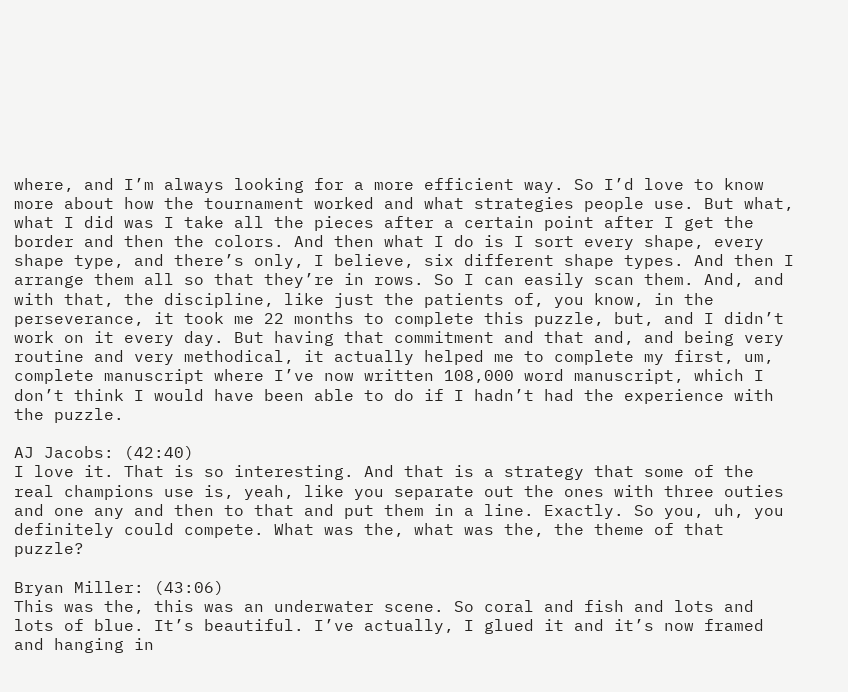where, and I’m always looking for a more efficient way. So I’d love to know more about how the tournament worked and what strategies people use. But what, what I did was I take all the pieces after a certain point after I get the border and then the colors. And then what I do is I sort every shape, every shape type, and there’s only, I believe, six different shape types. And then I arrange them all so that they’re in rows. So I can easily scan them. And, and with that, the discipline, like just the patients of, you know, in the perseverance, it took me 22 months to complete this puzzle, but, and I didn’t work on it every day. But having that commitment and that and, and being very routine and very methodical, it actually helped me to complete my first, um, complete manuscript where I’ve now written 108,000 word manuscript, which I don’t think I would have been able to do if I hadn’t had the experience with the puzzle.

AJ Jacobs: (42:40)
I love it. That is so interesting. And that is a strategy that some of the real champions use is, yeah, like you separate out the ones with three outies and one any and then to that and put them in a line. Exactly. So you, uh, you definitely could compete. What was the, what was the, the theme of that puzzle?

Bryan Miller: (43:06)
This was the, this was an underwater scene. So coral and fish and lots and lots of blue. It’s beautiful. I’ve actually, I glued it and it’s now framed and hanging in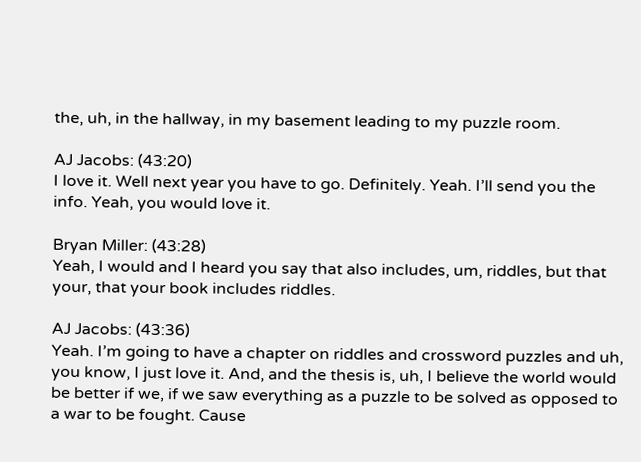the, uh, in the hallway, in my basement leading to my puzzle room.

AJ Jacobs: (43:20)
I love it. Well next year you have to go. Definitely. Yeah. I’ll send you the info. Yeah, you would love it.

Bryan Miller: (43:28)
Yeah, I would and I heard you say that also includes, um, riddles, but that your, that your book includes riddles.

AJ Jacobs: (43:36)
Yeah. I’m going to have a chapter on riddles and crossword puzzles and uh, you know, I just love it. And, and the thesis is, uh, I believe the world would be better if we, if we saw everything as a puzzle to be solved as opposed to a war to be fought. Cause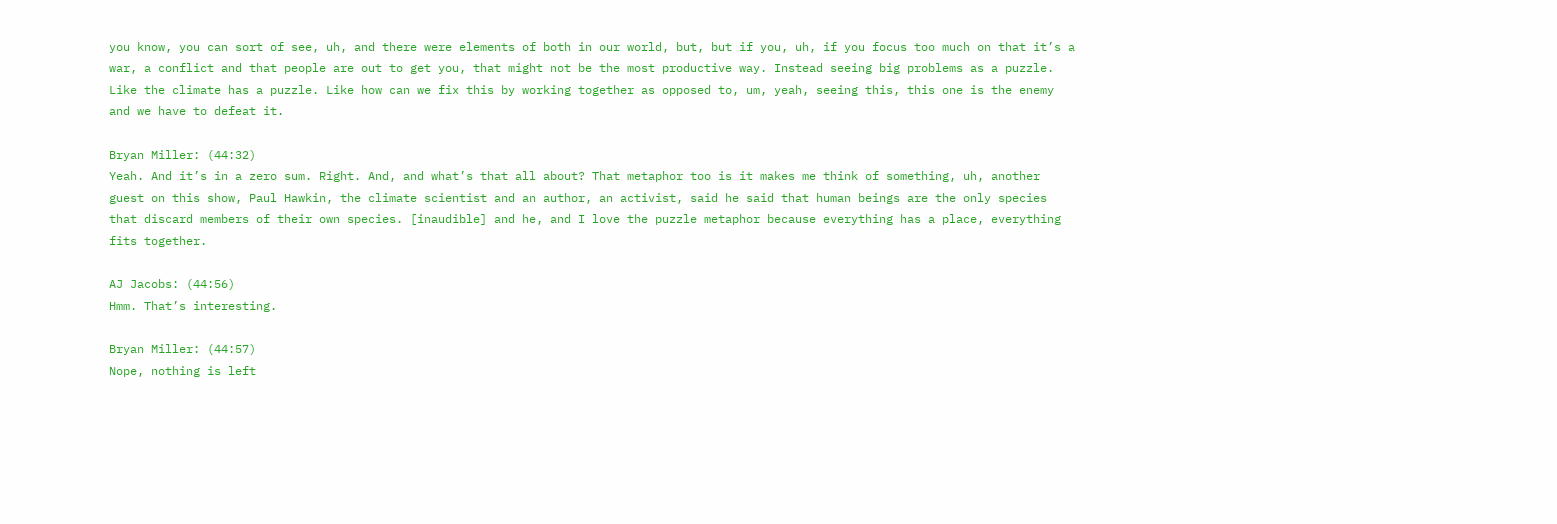you know, you can sort of see, uh, and there were elements of both in our world, but, but if you, uh, if you focus too much on that it’s a war, a conflict and that people are out to get you, that might not be the most productive way. Instead seeing big problems as a puzzle. Like the climate has a puzzle. Like how can we fix this by working together as opposed to, um, yeah, seeing this, this one is the enemy and we have to defeat it.

Bryan Miller: (44:32)
Yeah. And it’s in a zero sum. Right. And, and what’s that all about? That metaphor too is it makes me think of something, uh, another guest on this show, Paul Hawkin, the climate scientist and an author, an activist, said he said that human beings are the only species that discard members of their own species. [inaudible] and he, and I love the puzzle metaphor because everything has a place, everything fits together.

AJ Jacobs: (44:56)
Hmm. That’s interesting.

Bryan Miller: (44:57)
Nope, nothing is left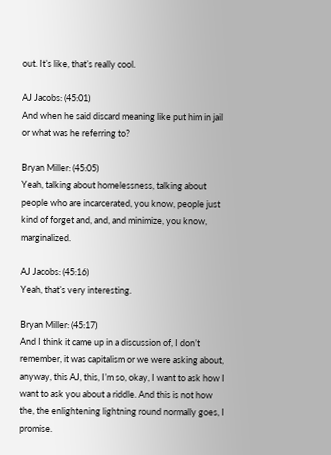out. It’s like, that’s really cool.

AJ Jacobs: (45:01)
And when he said discard meaning like put him in jail or what was he referring to?

Bryan Miller: (45:05)
Yeah, talking about homelessness, talking about people who are incarcerated, you know, people just kind of forget and, and, and minimize, you know, marginalized.

AJ Jacobs: (45:16)
Yeah, that’s very interesting.

Bryan Miller: (45:17)
And I think it came up in a discussion of, I don’t remember, it was capitalism or we were asking about, anyway, this AJ, this, I’m so, okay, I want to ask how I want to ask you about a riddle. And this is not how the, the enlightening lightning round normally goes, I promise.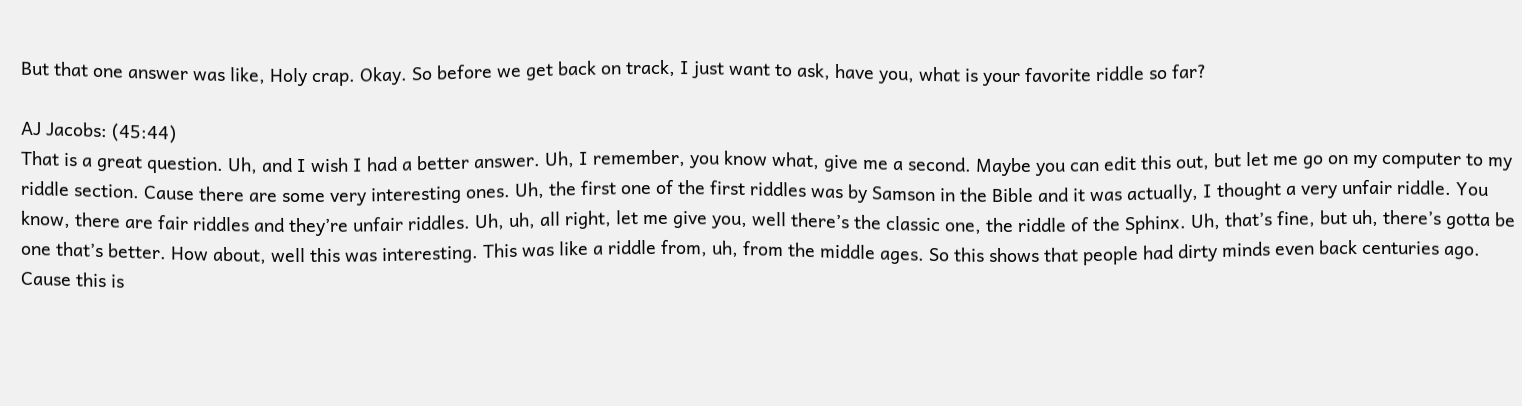But that one answer was like, Holy crap. Okay. So before we get back on track, I just want to ask, have you, what is your favorite riddle so far?

AJ Jacobs: (45:44)
That is a great question. Uh, and I wish I had a better answer. Uh, I remember, you know what, give me a second. Maybe you can edit this out, but let me go on my computer to my riddle section. Cause there are some very interesting ones. Uh, the first one of the first riddles was by Samson in the Bible and it was actually, I thought a very unfair riddle. You know, there are fair riddles and they’re unfair riddles. Uh, uh, all right, let me give you, well there’s the classic one, the riddle of the Sphinx. Uh, that’s fine, but uh, there’s gotta be one that’s better. How about, well this was interesting. This was like a riddle from, uh, from the middle ages. So this shows that people had dirty minds even back centuries ago. Cause this is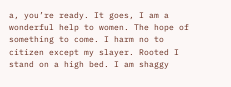a, you’re ready. It goes, I am a wonderful help to women. The hope of something to come. I harm no to citizen except my slayer. Rooted I stand on a high bed. I am shaggy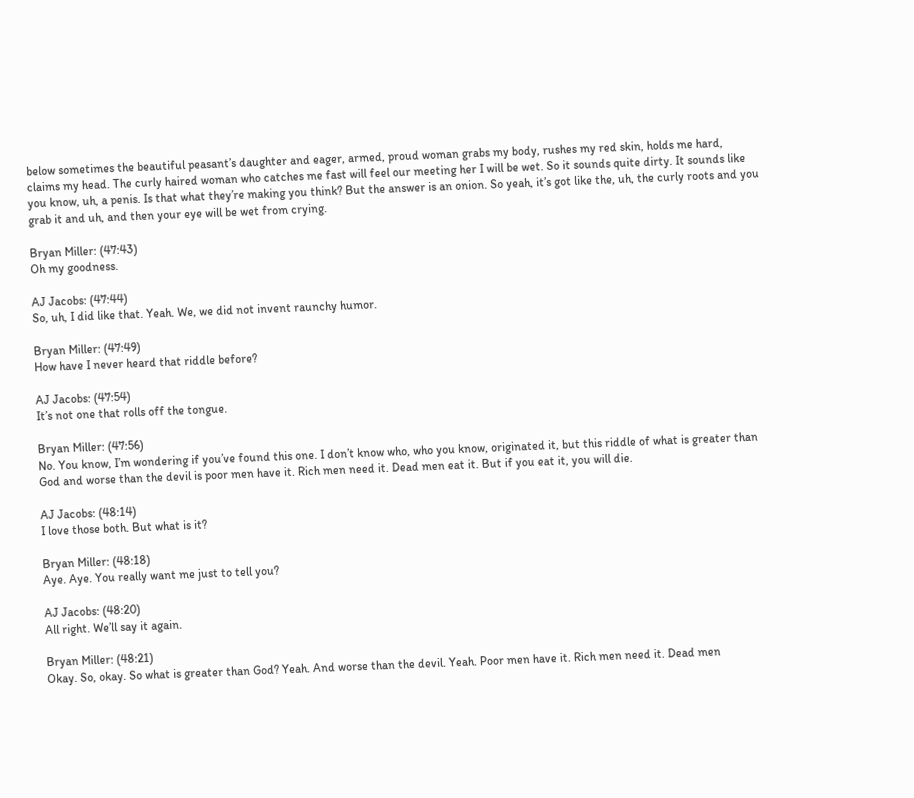below sometimes the beautiful peasant’s daughter and eager, armed, proud woman grabs my body, rushes my red skin, holds me hard, claims my head. The curly haired woman who catches me fast will feel our meeting her I will be wet. So it sounds quite dirty. It sounds like you know, uh, a penis. Is that what they’re making you think? But the answer is an onion. So yeah, it’s got like the, uh, the curly roots and you grab it and uh, and then your eye will be wet from crying.

Bryan Miller: (47:43)
Oh my goodness.

AJ Jacobs: (47:44)
So, uh, I did like that. Yeah. We, we did not invent raunchy humor.

Bryan Miller: (47:49)
How have I never heard that riddle before?

AJ Jacobs: (47:54)
It’s not one that rolls off the tongue.

Bryan Miller: (47:56)
No. You know, I’m wondering if you’ve found this one. I don’t know who, who you know, originated it, but this riddle of what is greater than God and worse than the devil is poor men have it. Rich men need it. Dead men eat it. But if you eat it, you will die.

AJ Jacobs: (48:14)
I love those both. But what is it?

Bryan Miller: (48:18)
Aye. Aye. You really want me just to tell you?

AJ Jacobs: (48:20)
All right. We’ll say it again.

Bryan Miller: (48:21)
Okay. So, okay. So what is greater than God? Yeah. And worse than the devil. Yeah. Poor men have it. Rich men need it. Dead men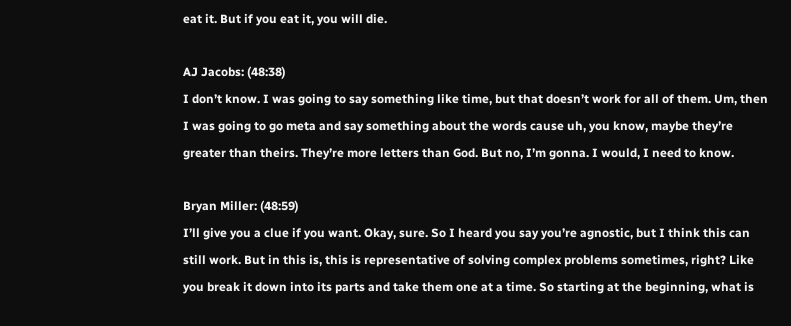eat it. But if you eat it, you will die.

AJ Jacobs: (48:38)
I don’t know. I was going to say something like time, but that doesn’t work for all of them. Um, then I was going to go meta and say something about the words cause uh, you know, maybe they’re greater than theirs. They’re more letters than God. But no, I’m gonna. I would, I need to know.

Bryan Miller: (48:59)
I’ll give you a clue if you want. Okay, sure. So I heard you say you’re agnostic, but I think this can still work. But in this is, this is representative of solving complex problems sometimes, right? Like you break it down into its parts and take them one at a time. So starting at the beginning, what is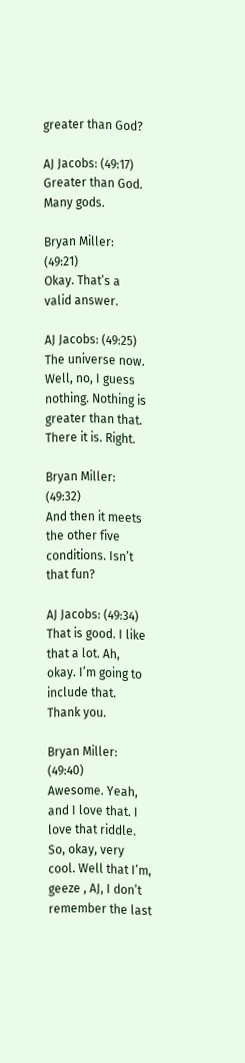greater than God?

AJ Jacobs: (49:17)
Greater than God. Many gods.

Bryan Miller: (49:21)
Okay. That’s a valid answer.

AJ Jacobs: (49:25)
The universe now. Well, no, I guess nothing. Nothing is greater than that. There it is. Right.

Bryan Miller: (49:32)
And then it meets the other five conditions. Isn’t that fun?

AJ Jacobs: (49:34)
That is good. I like that a lot. Ah, okay. I’m going to include that. Thank you.

Bryan Miller: (49:40)
Awesome. Yeah, and I love that. I love that riddle. So, okay, very cool. Well that I’m, geeze , AJ, I don’t remember the last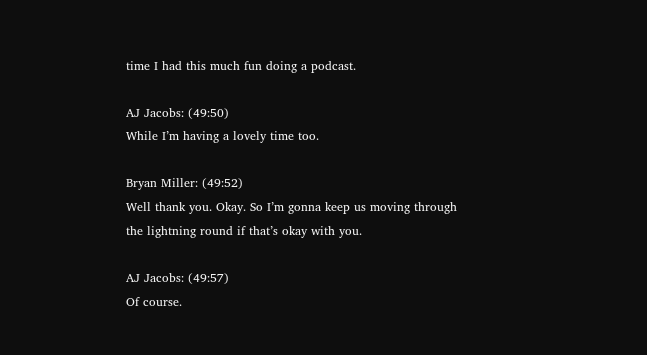time I had this much fun doing a podcast.

AJ Jacobs: (49:50)
While I’m having a lovely time too.

Bryan Miller: (49:52)
Well thank you. Okay. So I’m gonna keep us moving through the lightning round if that’s okay with you.

AJ Jacobs: (49:57)
Of course.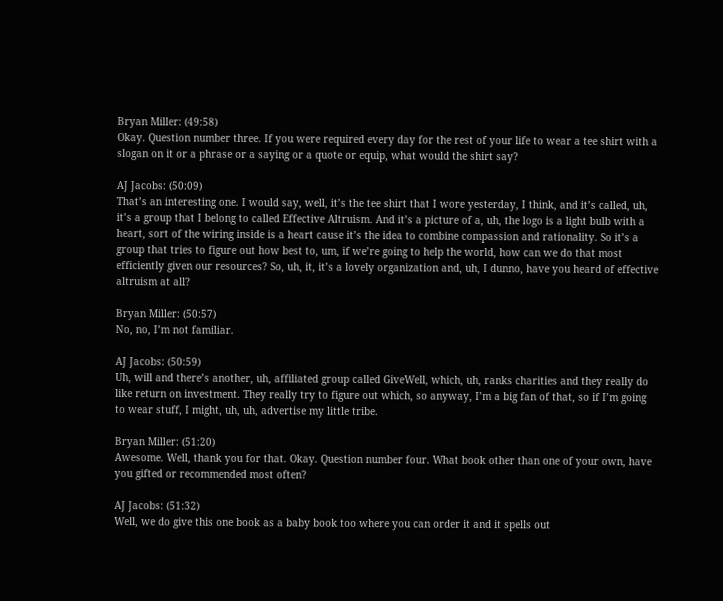Bryan Miller: (49:58)
Okay. Question number three. If you were required every day for the rest of your life to wear a tee shirt with a slogan on it or a phrase or a saying or a quote or equip, what would the shirt say?

AJ Jacobs: (50:09)
That’s an interesting one. I would say, well, it’s the tee shirt that I wore yesterday, I think, and it’s called, uh, it’s a group that I belong to called Effective Altruism. And it’s a picture of a, uh, the logo is a light bulb with a heart, sort of the wiring inside is a heart cause it’s the idea to combine compassion and rationality. So it’s a group that tries to figure out how best to, um, if we’re going to help the world, how can we do that most efficiently given our resources? So, uh, it, it’s a lovely organization and, uh, I dunno, have you heard of effective altruism at all?

Bryan Miller: (50:57)
No, no, I’m not familiar.

AJ Jacobs: (50:59)
Uh, will and there’s another, uh, affiliated group called GiveWell, which, uh, ranks charities and they really do like return on investment. They really try to figure out which, so anyway, I’m a big fan of that, so if I’m going to wear stuff, I might, uh, uh, advertise my little tribe.

Bryan Miller: (51:20)
Awesome. Well, thank you for that. Okay. Question number four. What book other than one of your own, have you gifted or recommended most often?

AJ Jacobs: (51:32)
Well, we do give this one book as a baby book too where you can order it and it spells out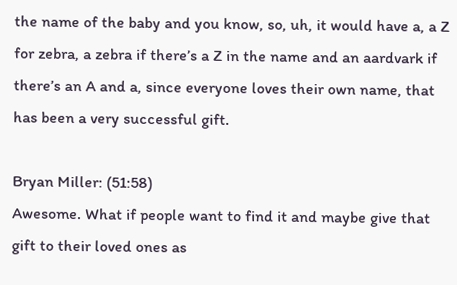the name of the baby and you know, so, uh, it would have a, a Z for zebra, a zebra if there’s a Z in the name and an aardvark if there’s an A and a, since everyone loves their own name, that has been a very successful gift.

Bryan Miller: (51:58)
Awesome. What if people want to find it and maybe give that gift to their loved ones as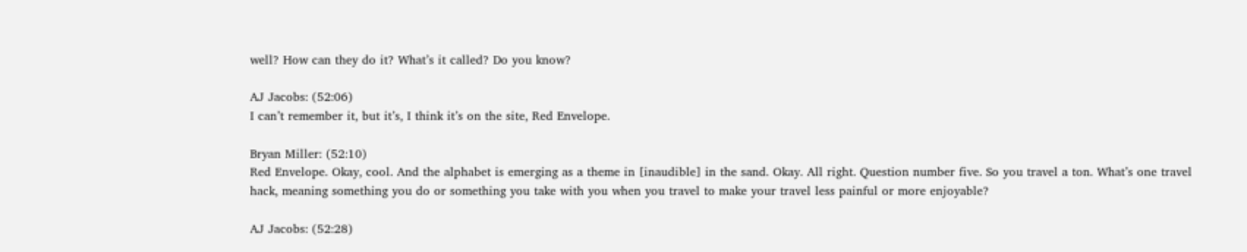well? How can they do it? What’s it called? Do you know?

AJ Jacobs: (52:06)
I can’t remember it, but it’s, I think it’s on the site, Red Envelope.

Bryan Miller: (52:10)
Red Envelope. Okay, cool. And the alphabet is emerging as a theme in [inaudible] in the sand. Okay. All right. Question number five. So you travel a ton. What’s one travel hack, meaning something you do or something you take with you when you travel to make your travel less painful or more enjoyable?

AJ Jacobs: (52:28)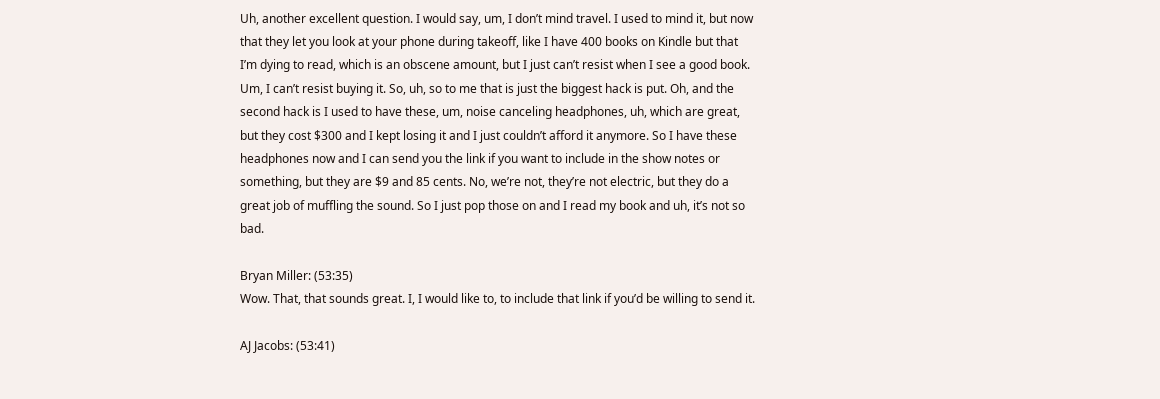Uh, another excellent question. I would say, um, I don’t mind travel. I used to mind it, but now that they let you look at your phone during takeoff, like I have 400 books on Kindle but that I’m dying to read, which is an obscene amount, but I just can’t resist when I see a good book. Um, I can’t resist buying it. So, uh, so to me that is just the biggest hack is put. Oh, and the second hack is I used to have these, um, noise canceling headphones, uh, which are great, but they cost $300 and I kept losing it and I just couldn’t afford it anymore. So I have these headphones now and I can send you the link if you want to include in the show notes or something, but they are $9 and 85 cents. No, we’re not, they’re not electric, but they do a great job of muffling the sound. So I just pop those on and I read my book and uh, it’s not so bad.

Bryan Miller: (53:35)
Wow. That, that sounds great. I, I would like to, to include that link if you’d be willing to send it.

AJ Jacobs: (53:41)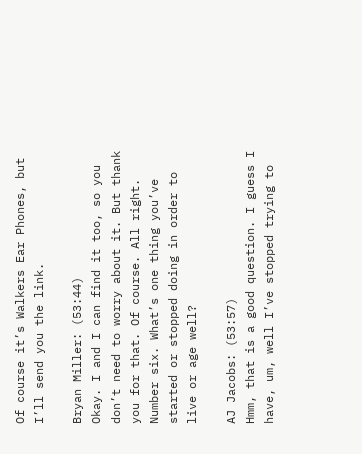Of course it’s Walkers Ear Phones, but I’ll send you the link.

Bryan Miller: (53:44)
Okay. I and I can find it too, so you don’t need to worry about it. But thank you for that. Of course. All right. Number six. What’s one thing you’ve started or stopped doing in order to live or age well?

AJ Jacobs: (53:57)
Hmm, that is a good question. I guess I have, um, well I’ve stopped trying to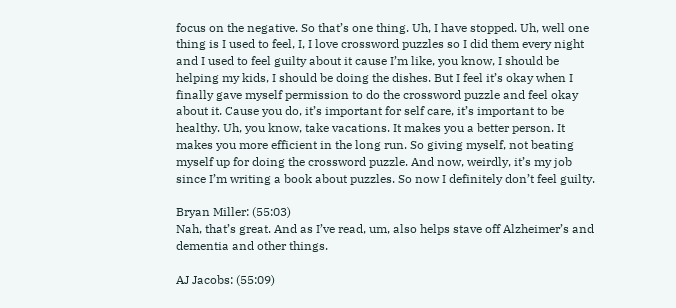focus on the negative. So that’s one thing. Uh, I have stopped. Uh, well one thing is I used to feel, I, I love crossword puzzles so I did them every night and I used to feel guilty about it cause I’m like, you know, I should be helping my kids, I should be doing the dishes. But I feel it’s okay when I finally gave myself permission to do the crossword puzzle and feel okay about it. Cause you do, it’s important for self care, it’s important to be healthy. Uh, you know, take vacations. It makes you a better person. It makes you more efficient in the long run. So giving myself, not beating myself up for doing the crossword puzzle. And now, weirdly, it’s my job since I’m writing a book about puzzles. So now I definitely don’t feel guilty.

Bryan Miller: (55:03)
Nah, that’s great. And as I’ve read, um, also helps stave off Alzheimer’s and dementia and other things.

AJ Jacobs: (55:09)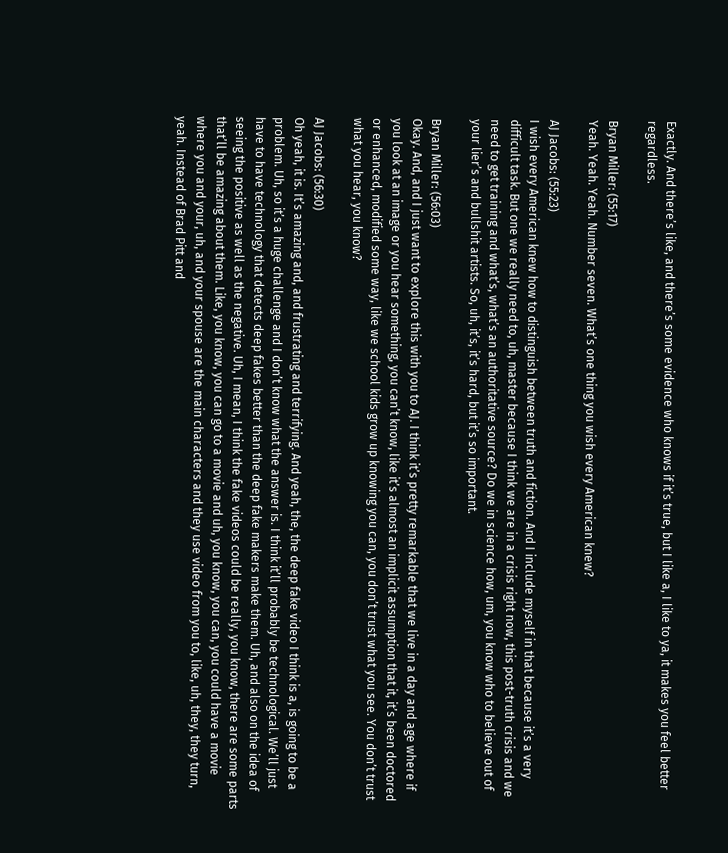Exactly. And there’s like, and there’s some evidence who knows if it’s true, but I like a, I like to ya, it makes you feel better regardless.

Bryan Miller: (55:17)
Yeah. Yeah. Yeah. Number seven. What’s one thing you wish every American knew?

AJ Jacobs: (55:23)
I wish every American knew how to distinguish between truth and fiction. And I include myself in that because it’s a very difficult task. But one we really need to, uh, master because I think we are in a crisis right now, this post-truth crisis and we need to get training and what’s, what’s an authoritative source? Do we in science how, um, you know who to believe out of your lier’s and bullshit artists. So, uh, it’s, it’s hard, but it’s so important.

Bryan Miller: (56:03)
Okay. And, and I just want to explore this with you to AJ. I think it’s pretty remarkable that we live in a day and age where if you look at an image or you hear something, you can’t know, like it’s almost an implicit assumption that it, it’s been doctored or enhanced, modified some way, like we school kids grow up knowing you can, you don’t trust what you see. You don’t trust what you hear, you know?

AJ Jacobs: (56:30)
Oh yeah, it is. It’s amazing and, and frustrating and terrifying. And yeah, the, the deep fake video I think is a, is going to be a problem. Uh, so it’s a huge challenge and I don’t know what the answer is. I think it’ll probably be technological. We’ll just have to have technology that detects deep fakes better than the deep fake makers make them. Uh, and also on the idea of seeing the positive as well as the negative. Uh, I mean, I think the fake videos could be really, you know, there are some parts that’ll be amazing about them. Like, you know, you can go to a movie and uh, you know, you can, you could have a movie where you and your, uh, and your spouse are the main characters and they use video from you to, like, uh, they, they turn, yeah. Instead of Brad Pitt and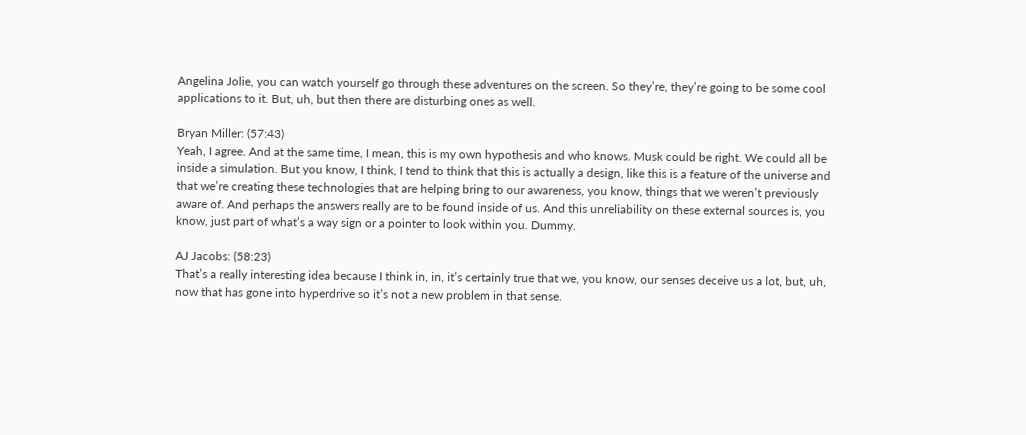Angelina Jolie, you can watch yourself go through these adventures on the screen. So they’re, they’re going to be some cool applications to it. But, uh, but then there are disturbing ones as well.

Bryan Miller: (57:43)
Yeah, I agree. And at the same time, I mean, this is my own hypothesis and who knows. Musk could be right. We could all be inside a simulation. But you know, I think, I tend to think that this is actually a design, like this is a feature of the universe and that we’re creating these technologies that are helping bring to our awareness, you know, things that we weren’t previously aware of. And perhaps the answers really are to be found inside of us. And this unreliability on these external sources is, you know, just part of what’s a way sign or a pointer to look within you. Dummy.

AJ Jacobs: (58:23)
That’s a really interesting idea because I think in, in, it’s certainly true that we, you know, our senses deceive us a lot, but, uh, now that has gone into hyperdrive so it’s not a new problem in that sense.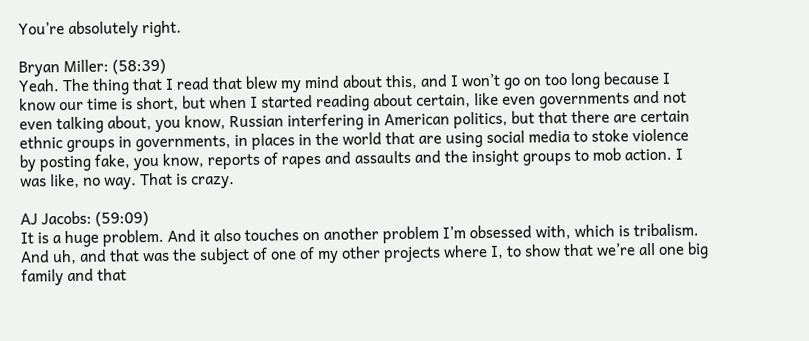You’re absolutely right.

Bryan Miller: (58:39)
Yeah. The thing that I read that blew my mind about this, and I won’t go on too long because I know our time is short, but when I started reading about certain, like even governments and not even talking about, you know, Russian interfering in American politics, but that there are certain ethnic groups in governments, in places in the world that are using social media to stoke violence by posting fake, you know, reports of rapes and assaults and the insight groups to mob action. I was like, no way. That is crazy.

AJ Jacobs: (59:09)
It is a huge problem. And it also touches on another problem I’m obsessed with, which is tribalism. And uh, and that was the subject of one of my other projects where I, to show that we’re all one big family and that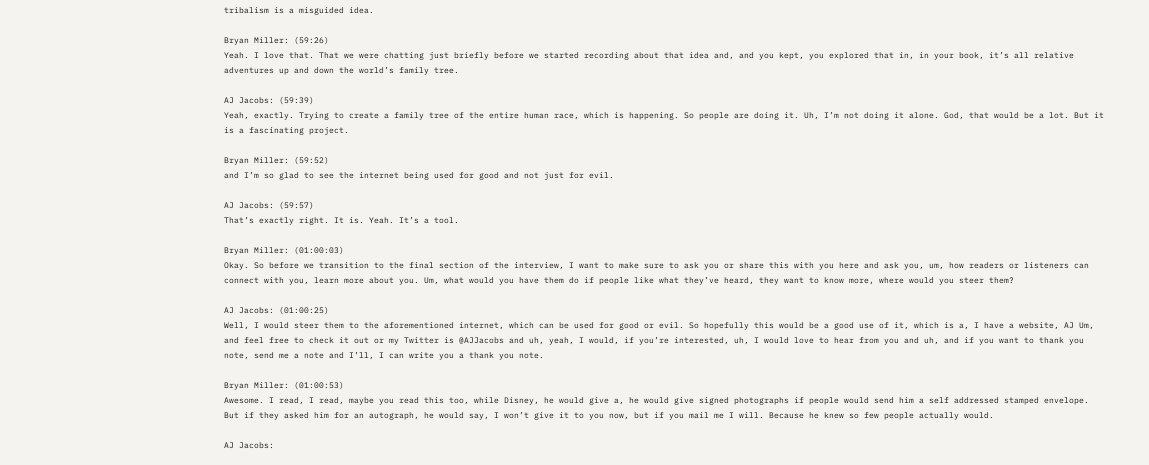tribalism is a misguided idea.

Bryan Miller: (59:26)
Yeah. I love that. That we were chatting just briefly before we started recording about that idea and, and you kept, you explored that in, in your book, it’s all relative adventures up and down the world’s family tree.

AJ Jacobs: (59:39)
Yeah, exactly. Trying to create a family tree of the entire human race, which is happening. So people are doing it. Uh, I’m not doing it alone. God, that would be a lot. But it is a fascinating project.

Bryan Miller: (59:52)
and I’m so glad to see the internet being used for good and not just for evil.

AJ Jacobs: (59:57)
That’s exactly right. It is. Yeah. It’s a tool.

Bryan Miller: (01:00:03)
Okay. So before we transition to the final section of the interview, I want to make sure to ask you or share this with you here and ask you, um, how readers or listeners can connect with you, learn more about you. Um, what would you have them do if people like what they’ve heard, they want to know more, where would you steer them?

AJ Jacobs: (01:00:25)
Well, I would steer them to the aforementioned internet, which can be used for good or evil. So hopefully this would be a good use of it, which is a, I have a website, AJ Um, and feel free to check it out or my Twitter is @AJJacobs and uh, yeah, I would, if you’re interested, uh, I would love to hear from you and uh, and if you want to thank you note, send me a note and I’ll, I can write you a thank you note.

Bryan Miller: (01:00:53)
Awesome. I read, I read, maybe you read this too, while Disney, he would give a, he would give signed photographs if people would send him a self addressed stamped envelope. But if they asked him for an autograph, he would say, I won’t give it to you now, but if you mail me I will. Because he knew so few people actually would.

AJ Jacobs: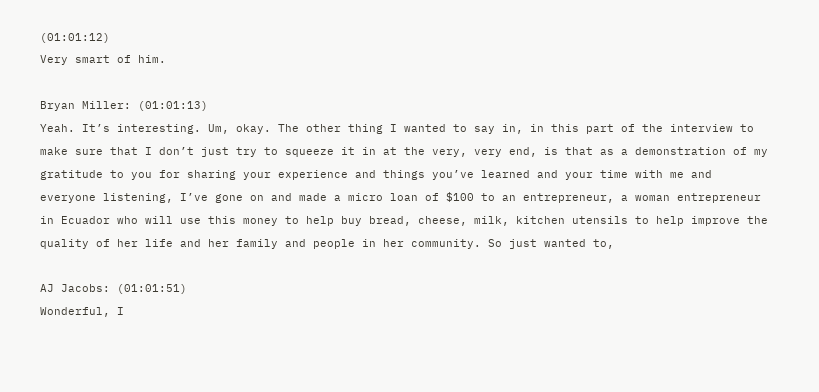(01:01:12)
Very smart of him.

Bryan Miller: (01:01:13)
Yeah. It’s interesting. Um, okay. The other thing I wanted to say in, in this part of the interview to make sure that I don’t just try to squeeze it in at the very, very end, is that as a demonstration of my gratitude to you for sharing your experience and things you’ve learned and your time with me and everyone listening, I’ve gone on and made a micro loan of $100 to an entrepreneur, a woman entrepreneur in Ecuador who will use this money to help buy bread, cheese, milk, kitchen utensils to help improve the quality of her life and her family and people in her community. So just wanted to,

AJ Jacobs: (01:01:51)
Wonderful, I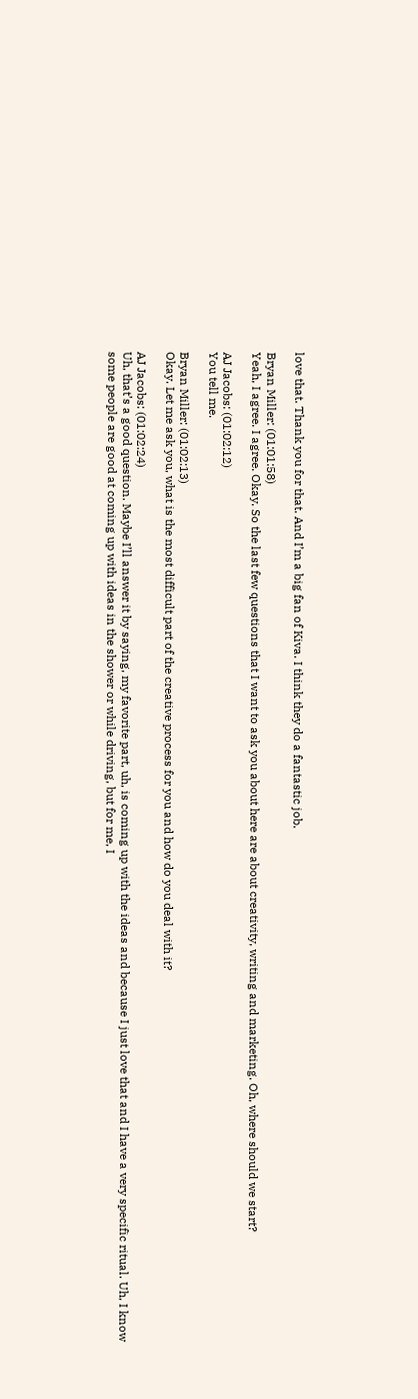love that. Thank you for that. And I’m a big fan of Kiva. I think they do a fantastic job.

Bryan Miller: (01:01:58)
Yeah, I agree. I agree. Okay. So the last few questions that I want to ask you about here are about creativity, writing and marketing. Oh, where should we start?

AJ Jacobs: (01:02:12)
You tell me.

Bryan Miller: (01:02:13)
Okay. Let me ask you, what is the most difficult part of the creative process for you and how do you deal with it?

AJ Jacobs: (01:02:24)
Uh, that’s a good question. Maybe I’ll answer it by saying, my favorite part, uh, is coming up with the ideas and because I just love that and I have a very specific ritual. Uh, I know some people are good at coming up with ideas in the shower or while driving, but for me, I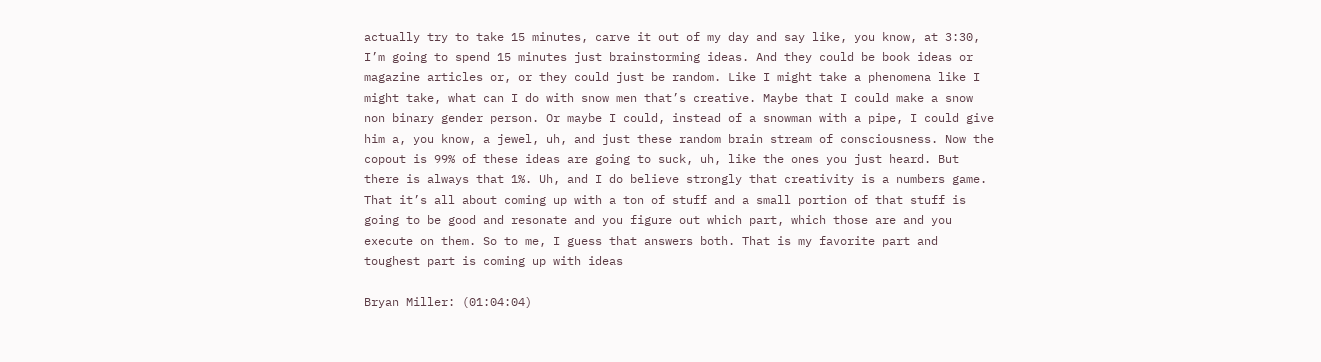actually try to take 15 minutes, carve it out of my day and say like, you know, at 3:30, I’m going to spend 15 minutes just brainstorming ideas. And they could be book ideas or magazine articles or, or they could just be random. Like I might take a phenomena like I might take, what can I do with snow men that’s creative. Maybe that I could make a snow non binary gender person. Or maybe I could, instead of a snowman with a pipe, I could give him a, you know, a jewel, uh, and just these random brain stream of consciousness. Now the copout is 99% of these ideas are going to suck, uh, like the ones you just heard. But there is always that 1%. Uh, and I do believe strongly that creativity is a numbers game. That it’s all about coming up with a ton of stuff and a small portion of that stuff is going to be good and resonate and you figure out which part, which those are and you execute on them. So to me, I guess that answers both. That is my favorite part and toughest part is coming up with ideas

Bryan Miller: (01:04:04)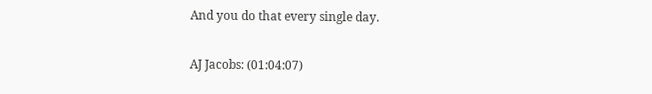And you do that every single day.

AJ Jacobs: (01:04:07)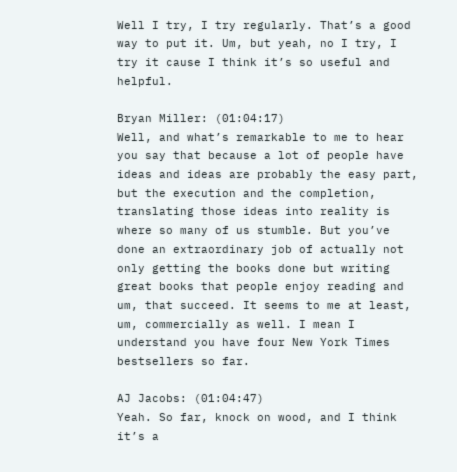Well I try, I try regularly. That’s a good way to put it. Um, but yeah, no I try, I try it cause I think it’s so useful and helpful.

Bryan Miller: (01:04:17)
Well, and what’s remarkable to me to hear you say that because a lot of people have ideas and ideas are probably the easy part, but the execution and the completion, translating those ideas into reality is where so many of us stumble. But you’ve done an extraordinary job of actually not only getting the books done but writing great books that people enjoy reading and um, that succeed. It seems to me at least, um, commercially as well. I mean I understand you have four New York Times bestsellers so far.

AJ Jacobs: (01:04:47)
Yeah. So far, knock on wood, and I think it’s a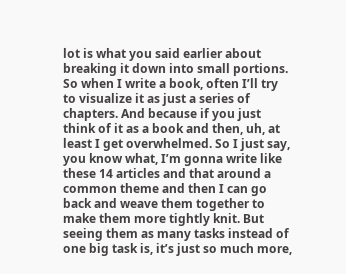lot is what you said earlier about breaking it down into small portions. So when I write a book, often I’ll try to visualize it as just a series of chapters. And because if you just think of it as a book and then, uh, at least I get overwhelmed. So I just say, you know what, I’m gonna write like these 14 articles and that around a common theme and then I can go back and weave them together to make them more tightly knit. But seeing them as many tasks instead of one big task is, it’s just so much more,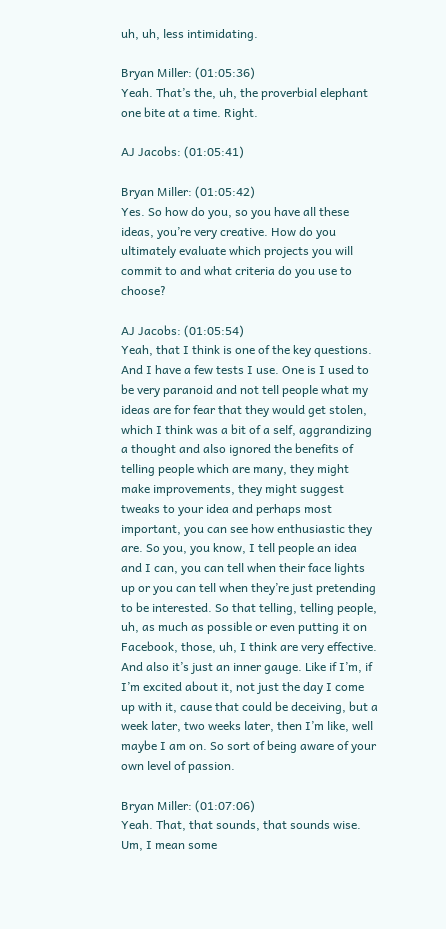uh, uh, less intimidating.

Bryan Miller: (01:05:36)
Yeah. That’s the, uh, the proverbial elephant one bite at a time. Right.

AJ Jacobs: (01:05:41)

Bryan Miller: (01:05:42)
Yes. So how do you, so you have all these ideas, you’re very creative. How do you ultimately evaluate which projects you will commit to and what criteria do you use to choose?

AJ Jacobs: (01:05:54)
Yeah, that I think is one of the key questions. And I have a few tests I use. One is I used to be very paranoid and not tell people what my ideas are for fear that they would get stolen, which I think was a bit of a self, aggrandizing a thought and also ignored the benefits of telling people which are many, they might make improvements, they might suggest tweaks to your idea and perhaps most important, you can see how enthusiastic they are. So you, you know, I tell people an idea and I can, you can tell when their face lights up or you can tell when they’re just pretending to be interested. So that telling, telling people, uh, as much as possible or even putting it on Facebook, those, uh, I think are very effective. And also it’s just an inner gauge. Like if I’m, if I’m excited about it, not just the day I come up with it, cause that could be deceiving, but a week later, two weeks later, then I’m like, well maybe I am on. So sort of being aware of your own level of passion.

Bryan Miller: (01:07:06)
Yeah. That, that sounds, that sounds wise. Um, I mean some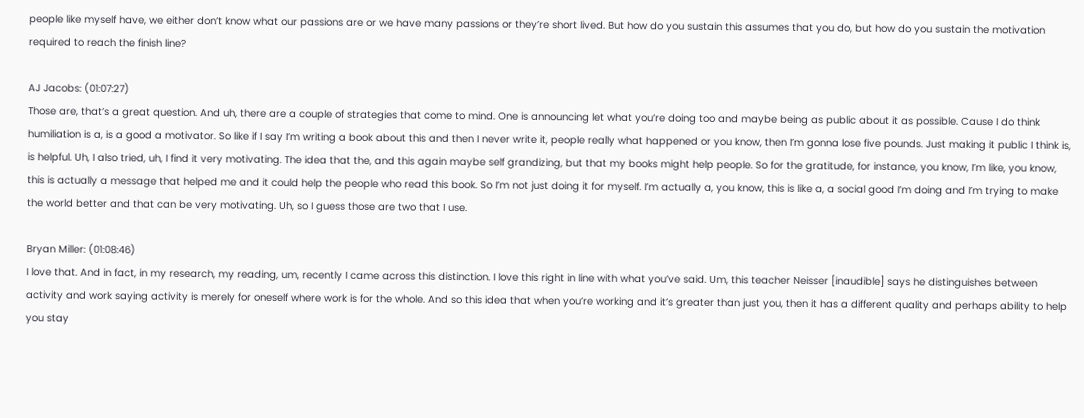people like myself have, we either don’t know what our passions are or we have many passions or they’re short lived. But how do you sustain this assumes that you do, but how do you sustain the motivation required to reach the finish line?

AJ Jacobs: (01:07:27)
Those are, that’s a great question. And uh, there are a couple of strategies that come to mind. One is announcing let what you’re doing too and maybe being as public about it as possible. Cause I do think humiliation is a, is a good a motivator. So like if I say I’m writing a book about this and then I never write it, people really what happened or you know, then I’m gonna lose five pounds. Just making it public I think is, is helpful. Uh, I also tried, uh, I find it very motivating. The idea that the, and this again maybe self grandizing, but that my books might help people. So for the gratitude, for instance, you know, I’m like, you know, this is actually a message that helped me and it could help the people who read this book. So I’m not just doing it for myself. I’m actually a, you know, this is like a, a social good I’m doing and I’m trying to make the world better and that can be very motivating. Uh, so I guess those are two that I use.

Bryan Miller: (01:08:46)
I love that. And in fact, in my research, my reading, um, recently I came across this distinction. I love this right in line with what you’ve said. Um, this teacher Neisser [inaudible] says he distinguishes between activity and work saying activity is merely for oneself where work is for the whole. And so this idea that when you’re working and it’s greater than just you, then it has a different quality and perhaps ability to help you stay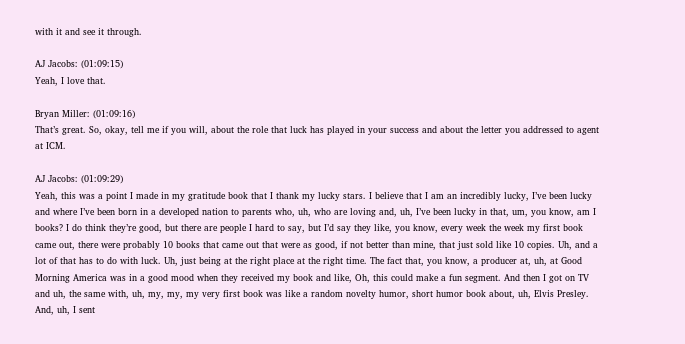with it and see it through.

AJ Jacobs: (01:09:15)
Yeah, I love that.

Bryan Miller: (01:09:16)
That’s great. So, okay, tell me if you will, about the role that luck has played in your success and about the letter you addressed to agent at ICM.

AJ Jacobs: (01:09:29)
Yeah, this was a point I made in my gratitude book that I thank my lucky stars. I believe that I am an incredibly lucky, I’ve been lucky and where I’ve been born in a developed nation to parents who, uh, who are loving and, uh, I’ve been lucky in that, um, you know, am I books? I do think they’re good, but there are people I hard to say, but I’d say they like, you know, every week the week my first book came out, there were probably 10 books that came out that were as good, if not better than mine, that just sold like 10 copies. Uh, and a lot of that has to do with luck. Uh, just being at the right place at the right time. The fact that, you know, a producer at, uh, at Good Morning America was in a good mood when they received my book and like, Oh, this could make a fun segment. And then I got on TV and uh, the same with, uh, my, my, my very first book was like a random novelty humor, short humor book about, uh, Elvis Presley. And, uh, I sent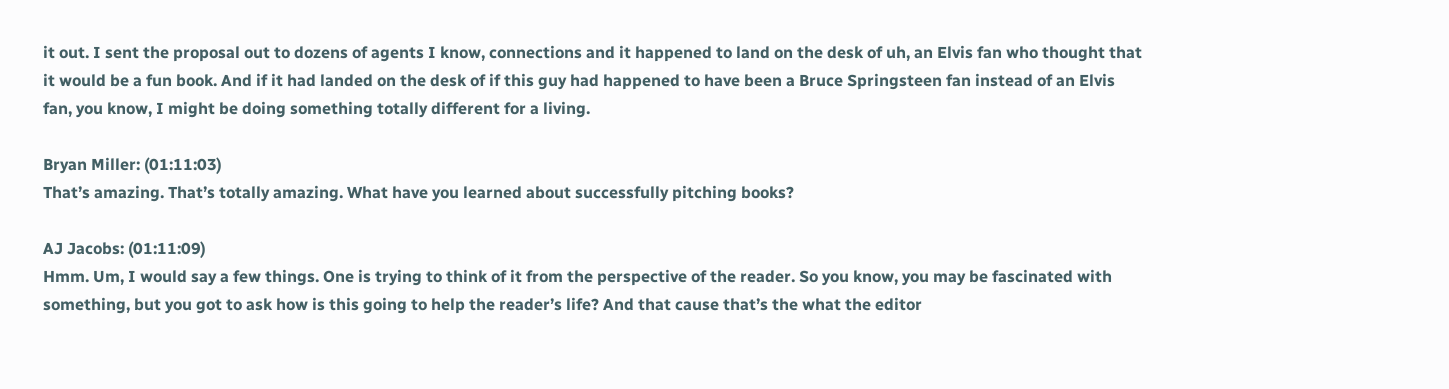it out. I sent the proposal out to dozens of agents I know, connections and it happened to land on the desk of uh, an Elvis fan who thought that it would be a fun book. And if it had landed on the desk of if this guy had happened to have been a Bruce Springsteen fan instead of an Elvis fan, you know, I might be doing something totally different for a living.

Bryan Miller: (01:11:03)
That’s amazing. That’s totally amazing. What have you learned about successfully pitching books?

AJ Jacobs: (01:11:09)
Hmm. Um, I would say a few things. One is trying to think of it from the perspective of the reader. So you know, you may be fascinated with something, but you got to ask how is this going to help the reader’s life? And that cause that’s the what the editor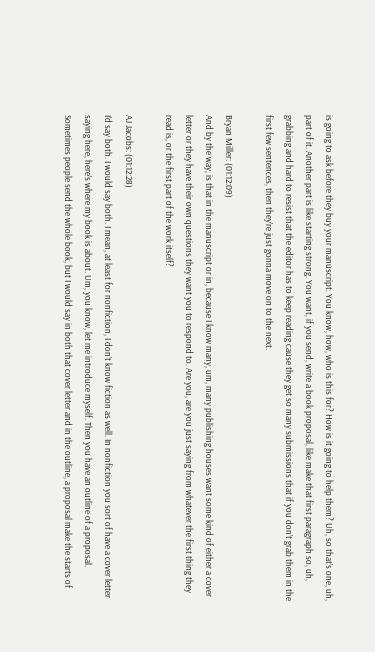is going to ask before they buy your manuscript. You know, how, who is this for? How is it going to help them? Uh, so that’s one, uh, part of it. Another part is like starting strong. You want, if you send, write a book proposal, like make that first paragraph so, uh, grabbing and hard to resist that the editor has to keep reading cause they get so many submissions that if you don’t grab them in the first few sentences, then they’re just gonna move on to the next.

Bryan Miller: (01:12:09)
And by the way, is that in the manuscript or in, because I know many, um, many publishing houses want some kind of either a cover letter or they have their own questions they want you to respond to. Are you, are you just saying from whatever the first thing they read is, or the first part of the work itself?

AJ Jacobs: (01:12:28)
I’d say both. I would say both. I mean, at least for nonfiction, I don’t know fiction as well. In nonfiction you sort of have a cover letter saying here, here’s where my book is about. Um, you know, let me introduce myself. Then you have an outline of a proposal. Sometimes people send the whole book, but I would say in both that cover letter and in the outline, a proposal make the starts of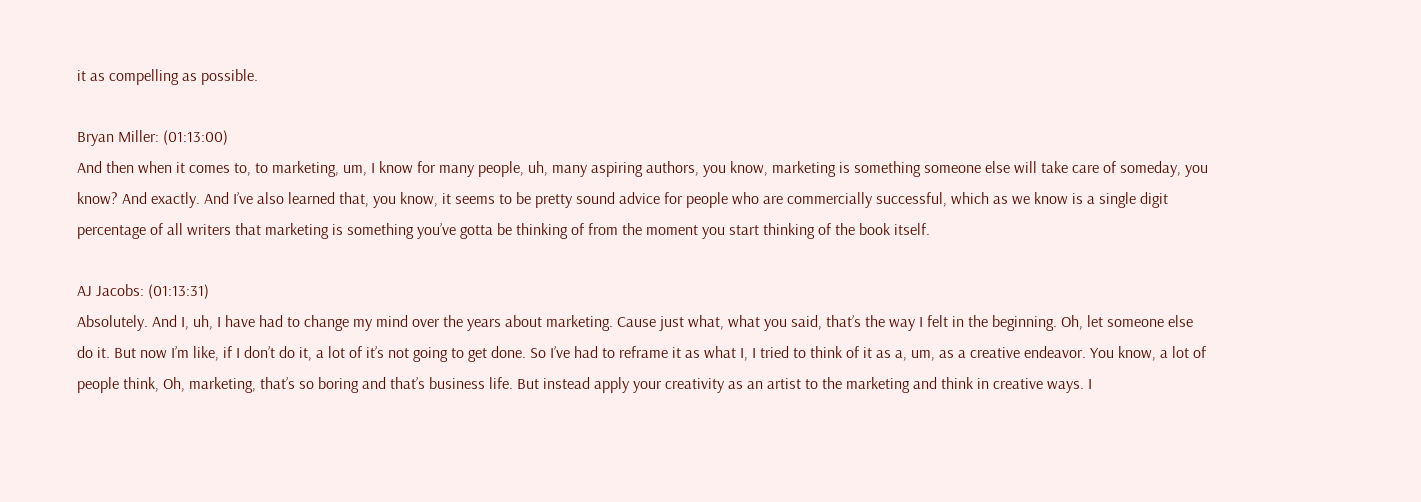it as compelling as possible.

Bryan Miller: (01:13:00)
And then when it comes to, to marketing, um, I know for many people, uh, many aspiring authors, you know, marketing is something someone else will take care of someday, you know? And exactly. And I’ve also learned that, you know, it seems to be pretty sound advice for people who are commercially successful, which as we know is a single digit percentage of all writers that marketing is something you’ve gotta be thinking of from the moment you start thinking of the book itself.

AJ Jacobs: (01:13:31)
Absolutely. And I, uh, I have had to change my mind over the years about marketing. Cause just what, what you said, that’s the way I felt in the beginning. Oh, let someone else do it. But now I’m like, if I don’t do it, a lot of it’s not going to get done. So I’ve had to reframe it as what I, I tried to think of it as a, um, as a creative endeavor. You know, a lot of people think, Oh, marketing, that’s so boring and that’s business life. But instead apply your creativity as an artist to the marketing and think in creative ways. I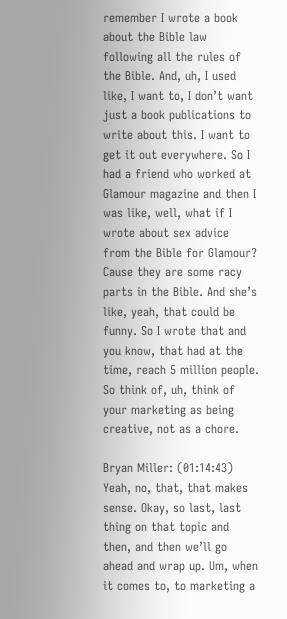remember I wrote a book about the Bible law following all the rules of the Bible. And, uh, I used like, I want to, I don’t want just a book publications to write about this. I want to get it out everywhere. So I had a friend who worked at Glamour magazine and then I was like, well, what if I wrote about sex advice from the Bible for Glamour? Cause they are some racy parts in the Bible. And she’s like, yeah, that could be funny. So I wrote that and you know, that had at the time, reach 5 million people. So think of, uh, think of your marketing as being creative, not as a chore.

Bryan Miller: (01:14:43)
Yeah, no, that, that makes sense. Okay, so last, last thing on that topic and then, and then we’ll go ahead and wrap up. Um, when it comes to, to marketing a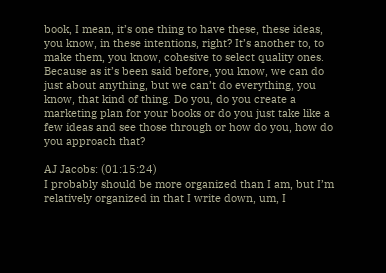book, I mean, it’s one thing to have these, these ideas, you know, in these intentions, right? It’s another to, to make them, you know, cohesive to select quality ones. Because as it’s been said before, you know, we can do just about anything, but we can’t do everything, you know, that kind of thing. Do you, do you create a marketing plan for your books or do you just take like a few ideas and see those through or how do you, how do you approach that?

AJ Jacobs: (01:15:24)
I probably should be more organized than I am, but I’m relatively organized in that I write down, um, I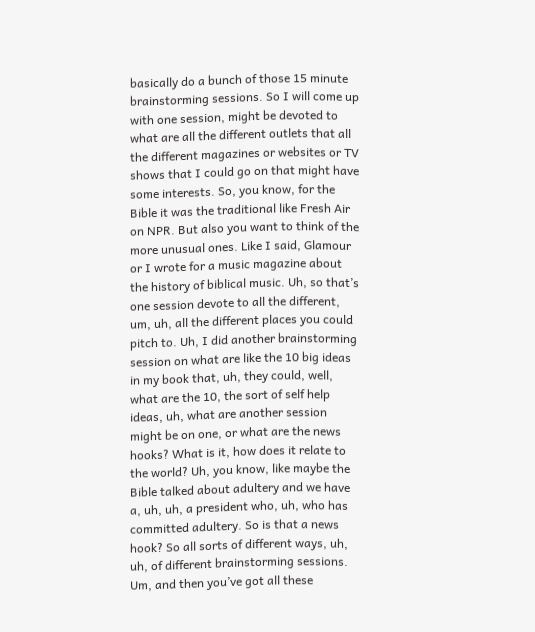basically do a bunch of those 15 minute brainstorming sessions. So I will come up with one session, might be devoted to what are all the different outlets that all the different magazines or websites or TV shows that I could go on that might have some interests. So, you know, for the Bible it was the traditional like Fresh Air on NPR. But also you want to think of the more unusual ones. Like I said, Glamour or I wrote for a music magazine about the history of biblical music. Uh, so that’s one session devote to all the different, um, uh, all the different places you could pitch to. Uh, I did another brainstorming session on what are like the 10 big ideas in my book that, uh, they could, well, what are the 10, the sort of self help ideas, uh, what are another session might be on one, or what are the news hooks? What is it, how does it relate to the world? Uh, you know, like maybe the Bible talked about adultery and we have a, uh, uh, a president who, uh, who has committed adultery. So is that a news hook? So all sorts of different ways, uh, uh, of different brainstorming sessions. Um, and then you’ve got all these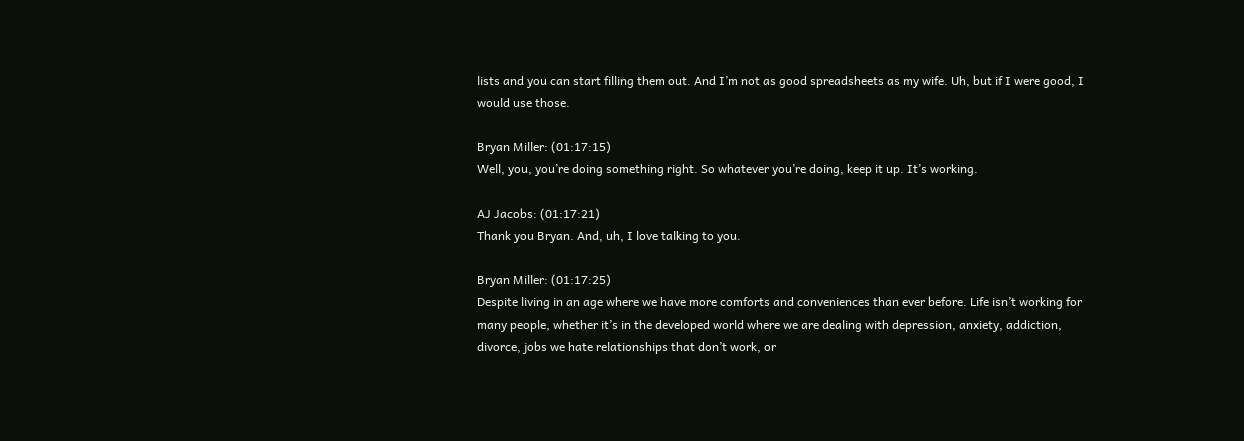lists and you can start filling them out. And I’m not as good spreadsheets as my wife. Uh, but if I were good, I would use those.

Bryan Miller: (01:17:15)
Well, you, you’re doing something right. So whatever you’re doing, keep it up. It’s working.

AJ Jacobs: (01:17:21)
Thank you Bryan. And, uh, I love talking to you.

Bryan Miller: (01:17:25)
Despite living in an age where we have more comforts and conveniences than ever before. Life isn’t working for many people, whether it’s in the developed world where we are dealing with depression, anxiety, addiction, divorce, jobs we hate relationships that don’t work, or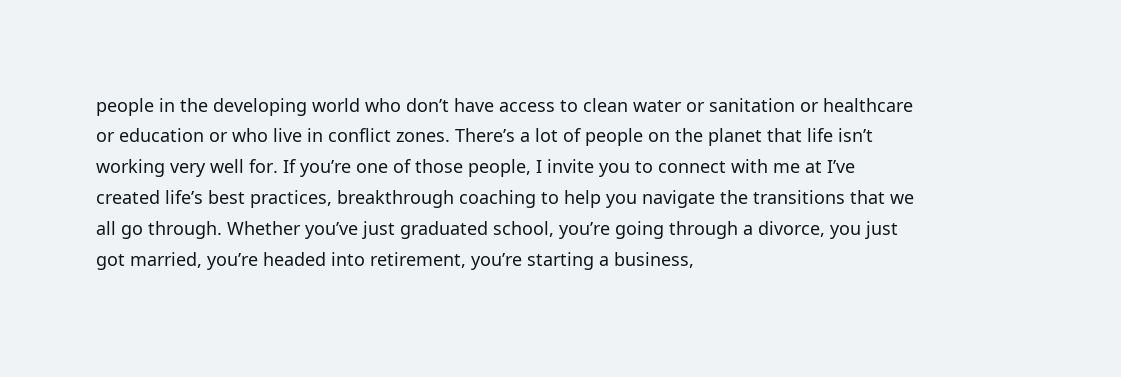people in the developing world who don’t have access to clean water or sanitation or healthcare or education or who live in conflict zones. There’s a lot of people on the planet that life isn’t working very well for. If you’re one of those people, I invite you to connect with me at I’ve created life’s best practices, breakthrough coaching to help you navigate the transitions that we all go through. Whether you’ve just graduated school, you’re going through a divorce, you just got married, you’re headed into retirement, you’re starting a business,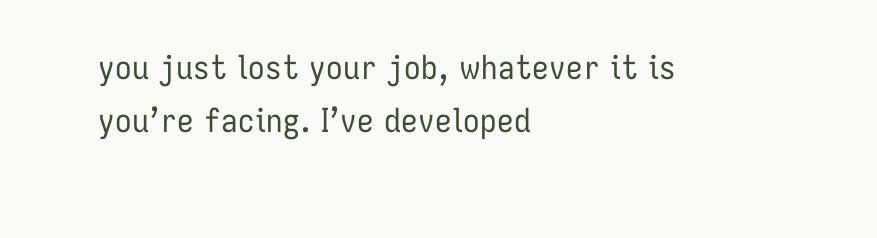you just lost your job, whatever it is you’re facing. I’ve developed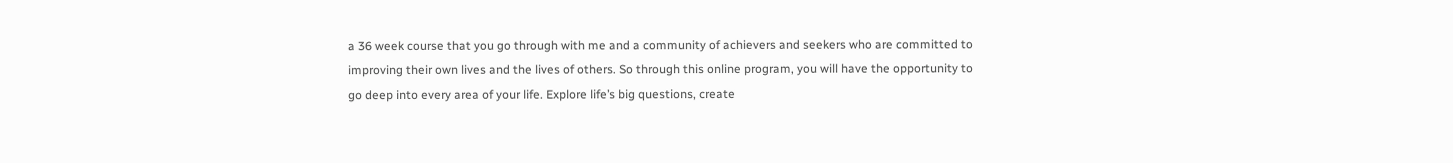a 36 week course that you go through with me and a community of achievers and seekers who are committed to improving their own lives and the lives of others. So through this online program, you will have the opportunity to go deep into every area of your life. Explore life’s big questions, create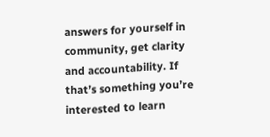answers for yourself in community, get clarity and accountability. If that’s something you’re interested to learn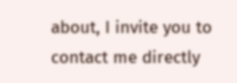about, I invite you to contact me directly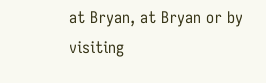at Bryan, at Bryan or by visiting